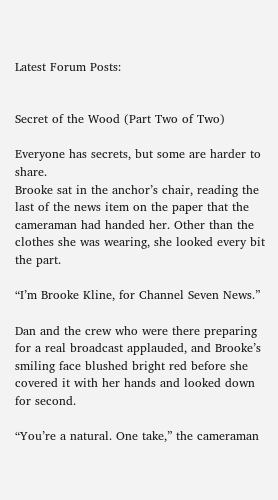Latest Forum Posts:


Secret of the Wood (Part Two of Two)

Everyone has secrets, but some are harder to share.
Brooke sat in the anchor’s chair, reading the last of the news item on the paper that the cameraman had handed her. Other than the clothes she was wearing, she looked every bit the part.

“I’m Brooke Kline, for Channel Seven News.”

Dan and the crew who were there preparing for a real broadcast applauded, and Brooke’s smiling face blushed bright red before she covered it with her hands and looked down for second.

“You’re a natural. One take,” the cameraman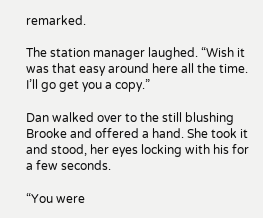remarked.

The station manager laughed. “Wish it was that easy around here all the time. I’ll go get you a copy.”

Dan walked over to the still blushing Brooke and offered a hand. She took it and stood, her eyes locking with his for a few seconds.

“You were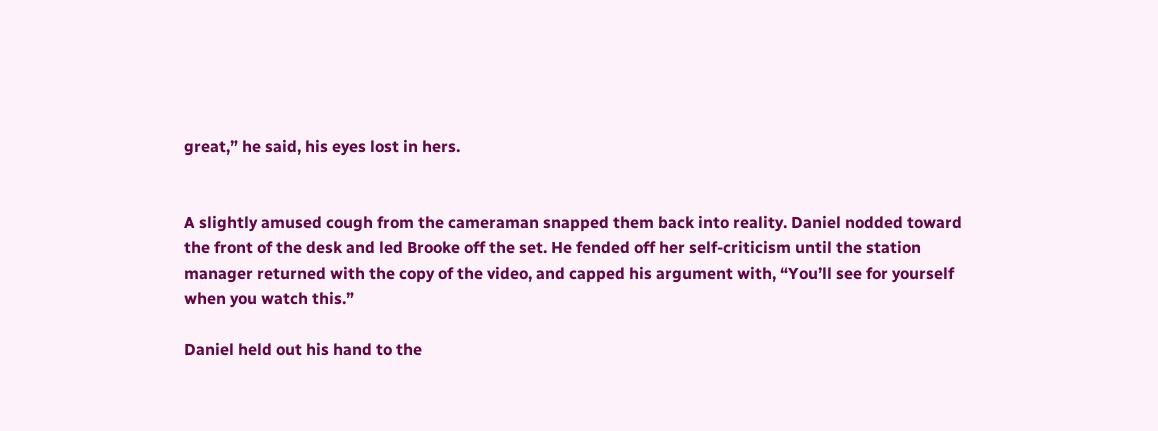great,” he said, his eyes lost in hers.


A slightly amused cough from the cameraman snapped them back into reality. Daniel nodded toward the front of the desk and led Brooke off the set. He fended off her self-criticism until the station manager returned with the copy of the video, and capped his argument with, “You’ll see for yourself when you watch this.”

Daniel held out his hand to the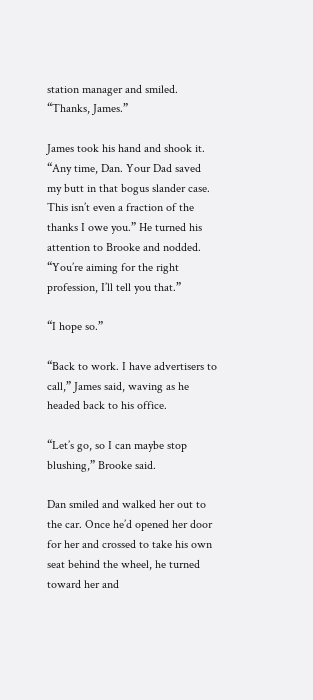station manager and smiled. “Thanks, James.”

James took his hand and shook it. “Any time, Dan. Your Dad saved my butt in that bogus slander case. This isn’t even a fraction of the thanks I owe you.” He turned his attention to Brooke and nodded. “You’re aiming for the right profession, I’ll tell you that.”

“I hope so.”

“Back to work. I have advertisers to call,” James said, waving as he headed back to his office.

“Let’s go, so I can maybe stop blushing,” Brooke said.

Dan smiled and walked her out to the car. Once he’d opened her door for her and crossed to take his own seat behind the wheel, he turned toward her and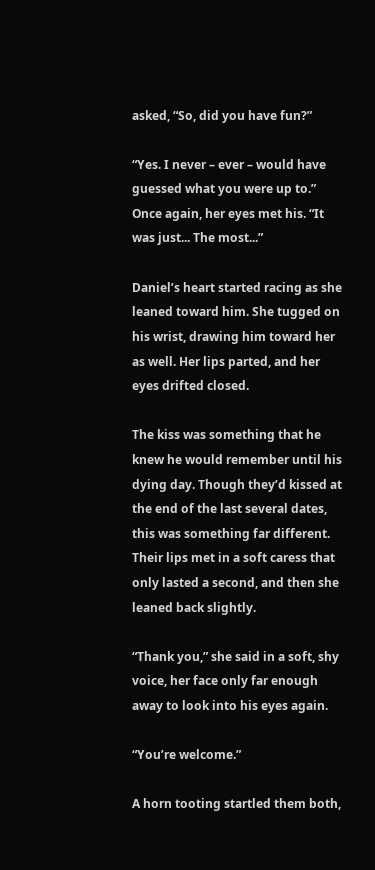asked, “So, did you have fun?”

“Yes. I never – ever – would have guessed what you were up to.” Once again, her eyes met his. “It was just... The most...”

Daniel’s heart started racing as she leaned toward him. She tugged on his wrist, drawing him toward her as well. Her lips parted, and her eyes drifted closed.

The kiss was something that he knew he would remember until his dying day. Though they’d kissed at the end of the last several dates, this was something far different. Their lips met in a soft caress that only lasted a second, and then she leaned back slightly.

“Thank you,” she said in a soft, shy voice, her face only far enough away to look into his eyes again.

“You’re welcome.”

A horn tooting startled them both,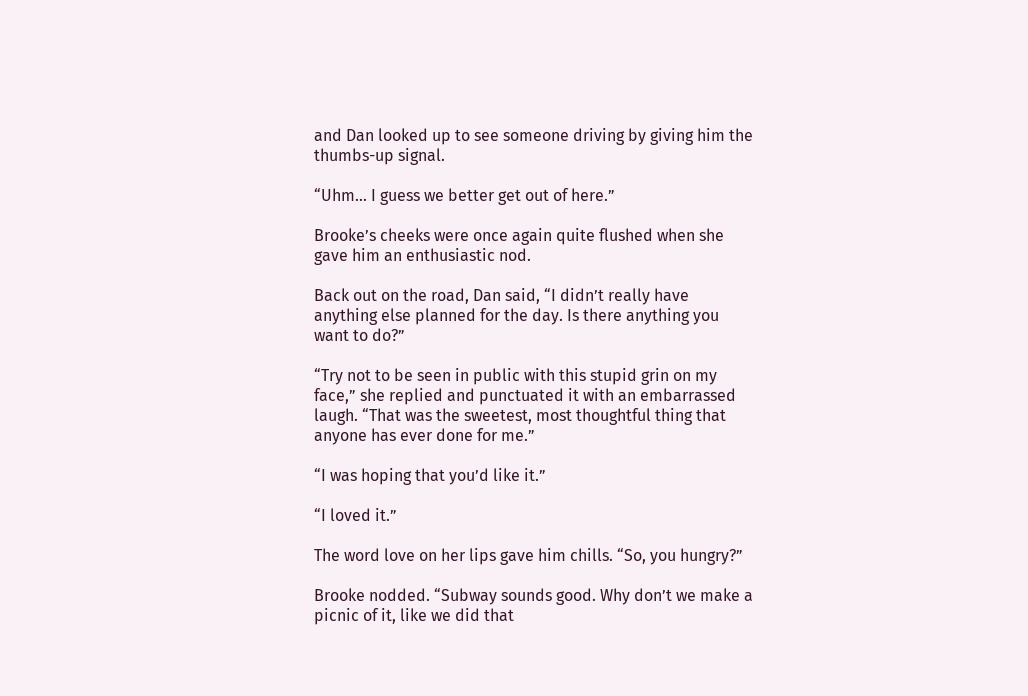and Dan looked up to see someone driving by giving him the thumbs-up signal.

“Uhm... I guess we better get out of here.”

Brooke’s cheeks were once again quite flushed when she gave him an enthusiastic nod.

Back out on the road, Dan said, “I didn’t really have anything else planned for the day. Is there anything you want to do?”

“Try not to be seen in public with this stupid grin on my face,” she replied and punctuated it with an embarrassed laugh. “That was the sweetest, most thoughtful thing that anyone has ever done for me.”

“I was hoping that you’d like it.”

“I loved it.”

The word love on her lips gave him chills. “So, you hungry?”

Brooke nodded. “Subway sounds good. Why don’t we make a picnic of it, like we did that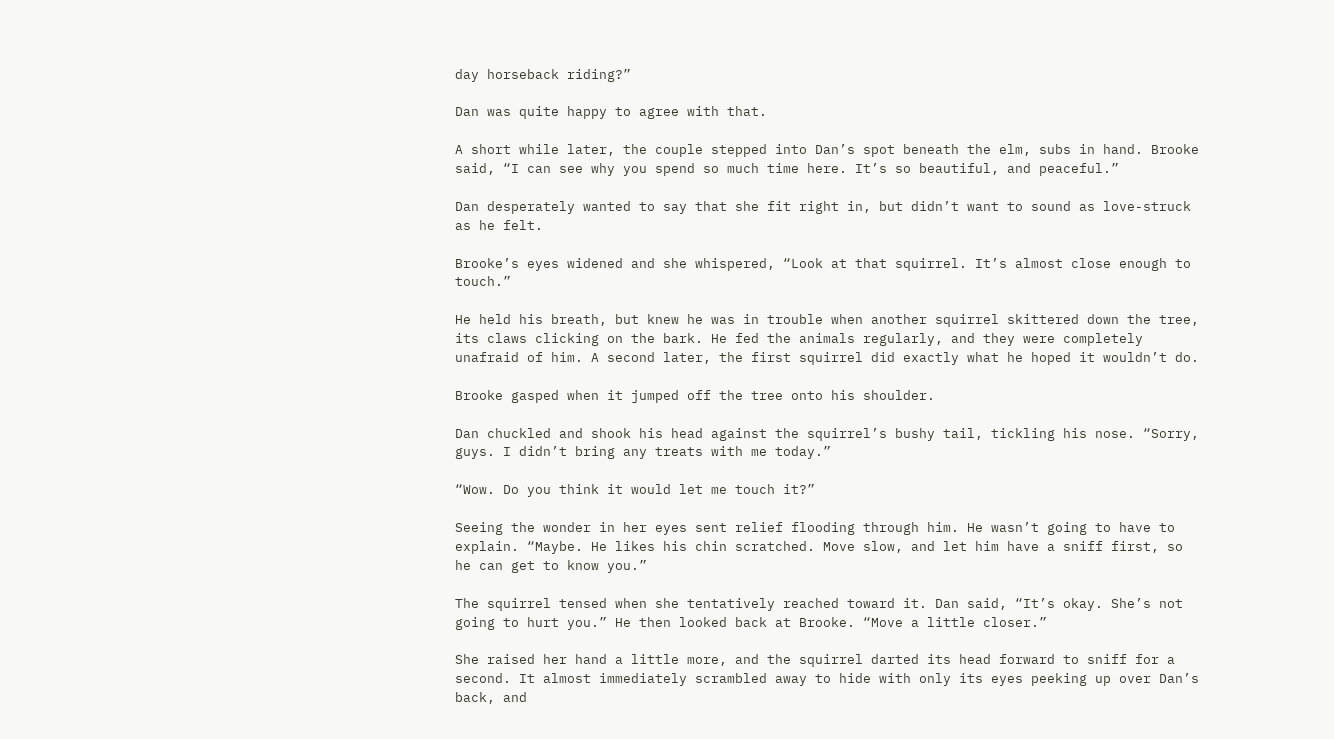day horseback riding?”

Dan was quite happy to agree with that.

A short while later, the couple stepped into Dan’s spot beneath the elm, subs in hand. Brooke said, “I can see why you spend so much time here. It’s so beautiful, and peaceful.”

Dan desperately wanted to say that she fit right in, but didn’t want to sound as love-struck as he felt.

Brooke’s eyes widened and she whispered, “Look at that squirrel. It’s almost close enough to touch.”

He held his breath, but knew he was in trouble when another squirrel skittered down the tree, its claws clicking on the bark. He fed the animals regularly, and they were completely unafraid of him. A second later, the first squirrel did exactly what he hoped it wouldn’t do.

Brooke gasped when it jumped off the tree onto his shoulder.

Dan chuckled and shook his head against the squirrel’s bushy tail, tickling his nose. “Sorry, guys. I didn’t bring any treats with me today.”

“Wow. Do you think it would let me touch it?”

Seeing the wonder in her eyes sent relief flooding through him. He wasn’t going to have to explain. “Maybe. He likes his chin scratched. Move slow, and let him have a sniff first, so he can get to know you.”

The squirrel tensed when she tentatively reached toward it. Dan said, “It’s okay. She’s not going to hurt you.” He then looked back at Brooke. “Move a little closer.”

She raised her hand a little more, and the squirrel darted its head forward to sniff for a second. It almost immediately scrambled away to hide with only its eyes peeking up over Dan’s back, and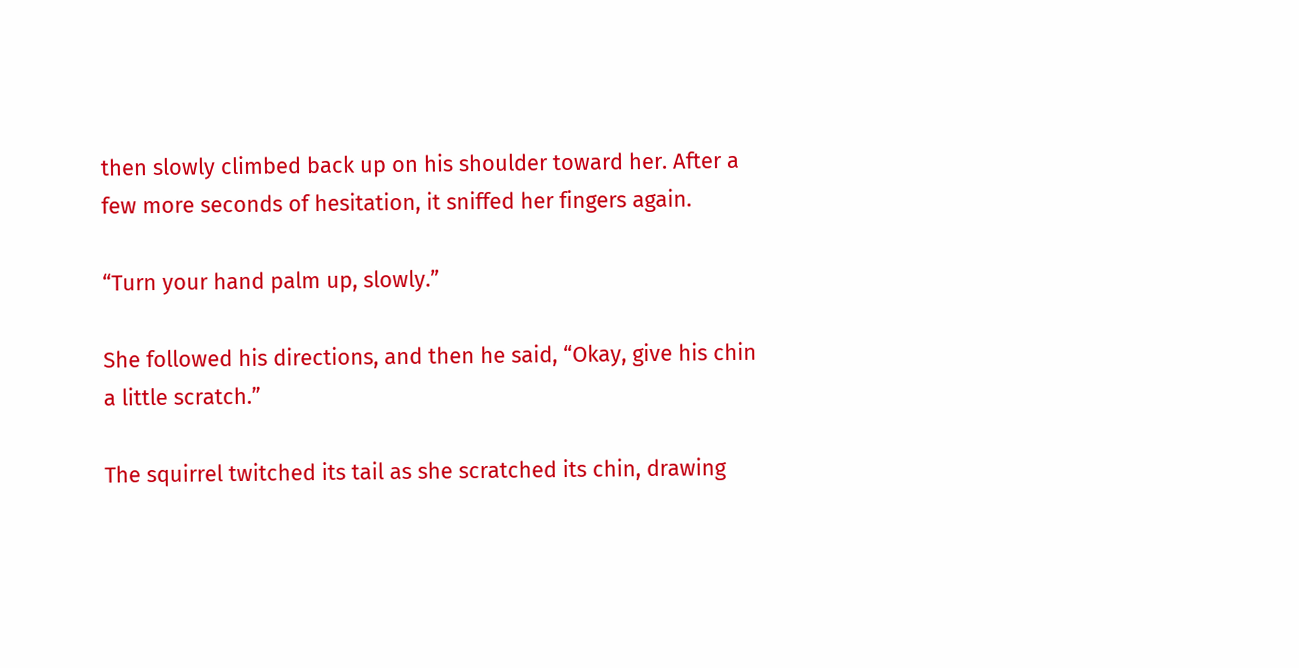then slowly climbed back up on his shoulder toward her. After a few more seconds of hesitation, it sniffed her fingers again.

“Turn your hand palm up, slowly.”

She followed his directions, and then he said, “Okay, give his chin a little scratch.”

The squirrel twitched its tail as she scratched its chin, drawing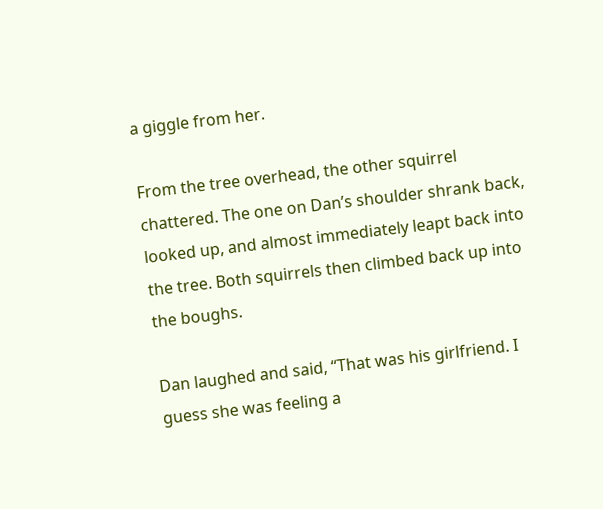a giggle from her.

From the tree overhead, the other squirrel chattered. The one on Dan’s shoulder shrank back, looked up, and almost immediately leapt back into the tree. Both squirrels then climbed back up into the boughs.

Dan laughed and said, “That was his girlfriend. I guess she was feeling a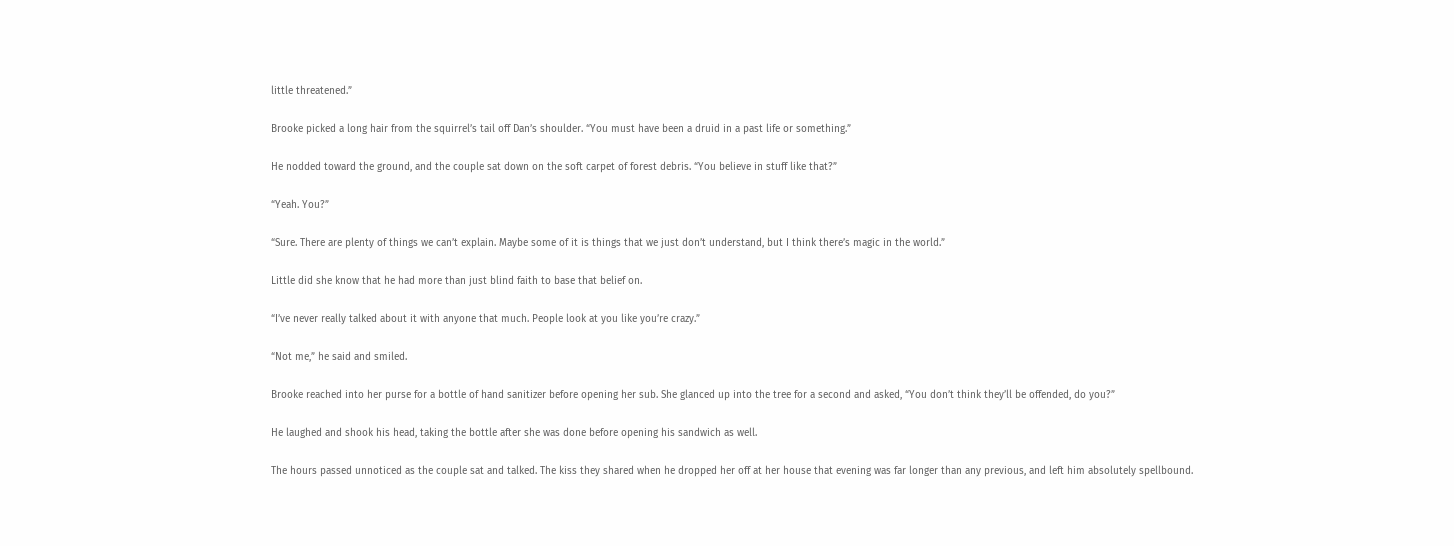little threatened.”

Brooke picked a long hair from the squirrel’s tail off Dan’s shoulder. “You must have been a druid in a past life or something.”

He nodded toward the ground, and the couple sat down on the soft carpet of forest debris. “You believe in stuff like that?”

“Yeah. You?”

“Sure. There are plenty of things we can’t explain. Maybe some of it is things that we just don’t understand, but I think there’s magic in the world.”

Little did she know that he had more than just blind faith to base that belief on.

“I’ve never really talked about it with anyone that much. People look at you like you’re crazy.”

“Not me,” he said and smiled.

Brooke reached into her purse for a bottle of hand sanitizer before opening her sub. She glanced up into the tree for a second and asked, “You don’t think they’ll be offended, do you?”

He laughed and shook his head, taking the bottle after she was done before opening his sandwich as well.

The hours passed unnoticed as the couple sat and talked. The kiss they shared when he dropped her off at her house that evening was far longer than any previous, and left him absolutely spellbound.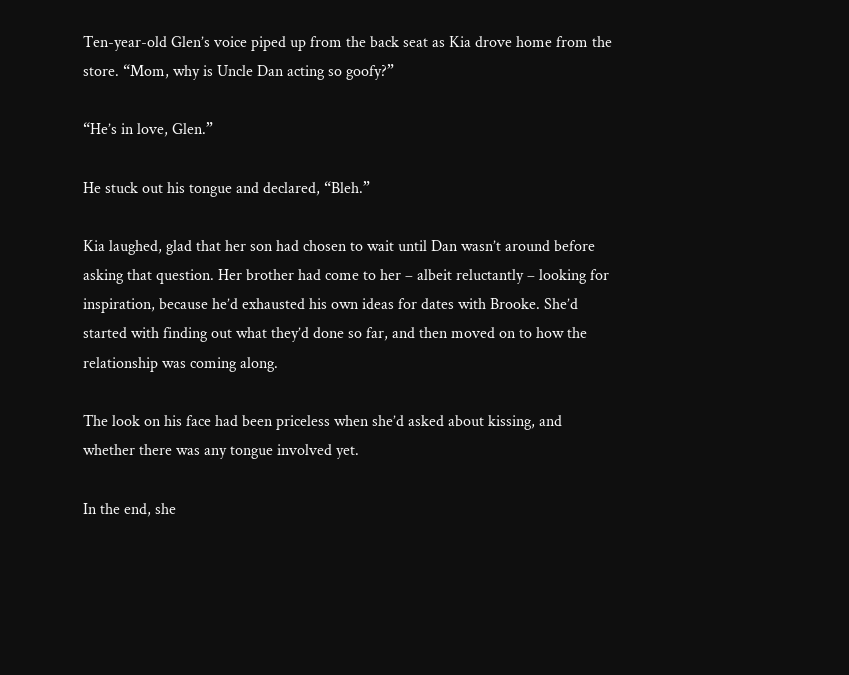Ten-year-old Glen’s voice piped up from the back seat as Kia drove home from the store. “Mom, why is Uncle Dan acting so goofy?”

“He’s in love, Glen.”

He stuck out his tongue and declared, “Bleh.”

Kia laughed, glad that her son had chosen to wait until Dan wasn’t around before asking that question. Her brother had come to her – albeit reluctantly – looking for inspiration, because he’d exhausted his own ideas for dates with Brooke. She’d started with finding out what they’d done so far, and then moved on to how the relationship was coming along.

The look on his face had been priceless when she’d asked about kissing, and whether there was any tongue involved yet.

In the end, she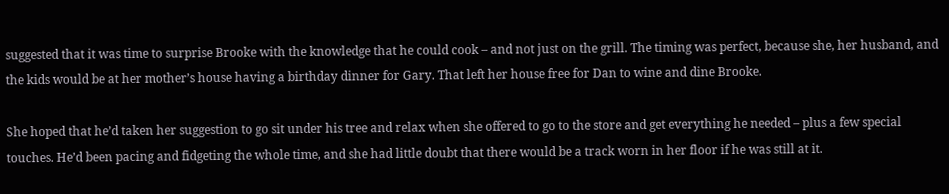suggested that it was time to surprise Brooke with the knowledge that he could cook – and not just on the grill. The timing was perfect, because she, her husband, and the kids would be at her mother’s house having a birthday dinner for Gary. That left her house free for Dan to wine and dine Brooke.

She hoped that he’d taken her suggestion to go sit under his tree and relax when she offered to go to the store and get everything he needed – plus a few special touches. He’d been pacing and fidgeting the whole time, and she had little doubt that there would be a track worn in her floor if he was still at it.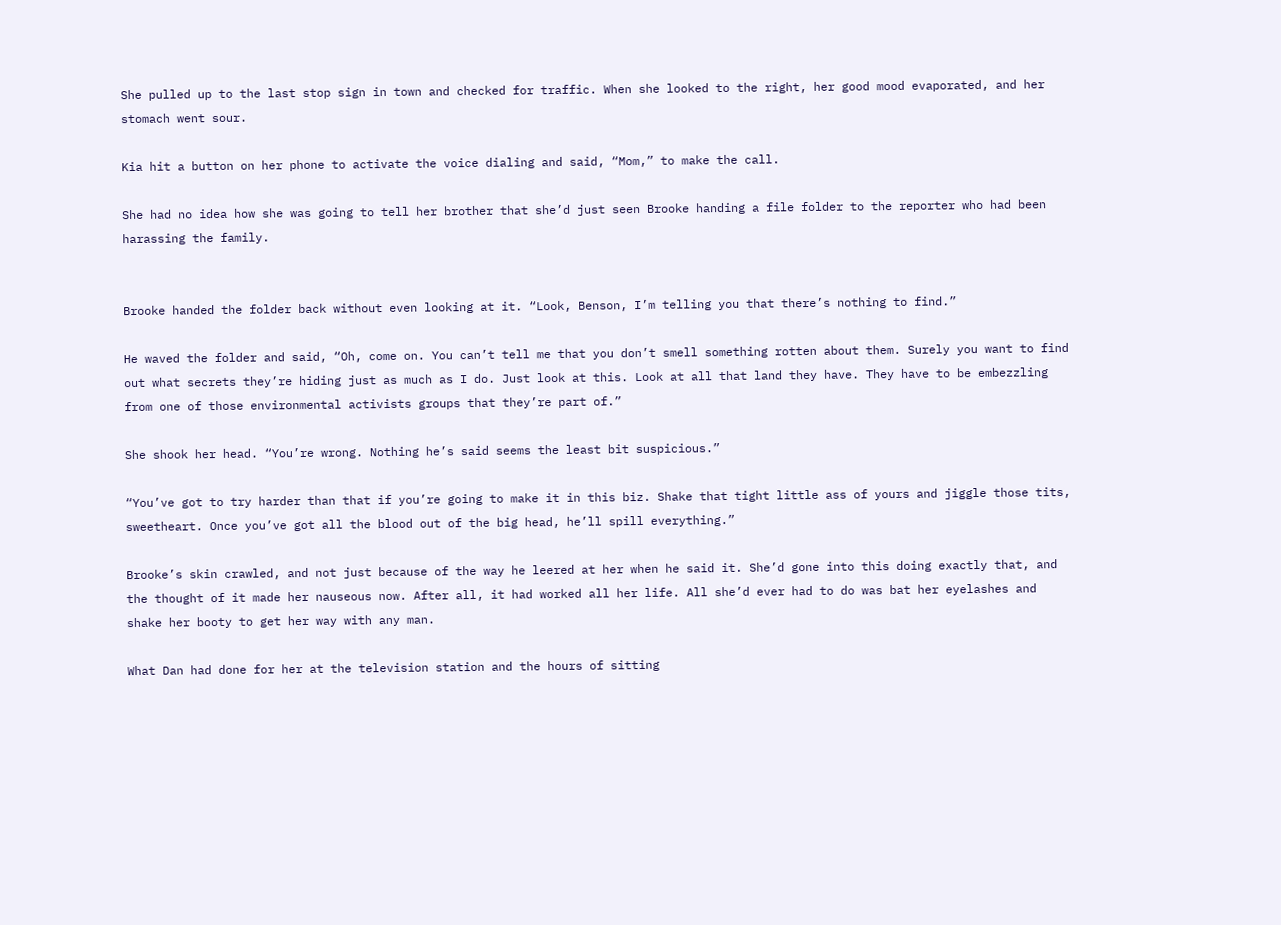She pulled up to the last stop sign in town and checked for traffic. When she looked to the right, her good mood evaporated, and her stomach went sour.

Kia hit a button on her phone to activate the voice dialing and said, “Mom,” to make the call.

She had no idea how she was going to tell her brother that she’d just seen Brooke handing a file folder to the reporter who had been harassing the family.


Brooke handed the folder back without even looking at it. “Look, Benson, I’m telling you that there’s nothing to find.”

He waved the folder and said, “Oh, come on. You can’t tell me that you don’t smell something rotten about them. Surely you want to find out what secrets they’re hiding just as much as I do. Just look at this. Look at all that land they have. They have to be embezzling from one of those environmental activists groups that they’re part of.”

She shook her head. “You’re wrong. Nothing he’s said seems the least bit suspicious.”

“You’ve got to try harder than that if you’re going to make it in this biz. Shake that tight little ass of yours and jiggle those tits, sweetheart. Once you’ve got all the blood out of the big head, he’ll spill everything.”

Brooke’s skin crawled, and not just because of the way he leered at her when he said it. She’d gone into this doing exactly that, and the thought of it made her nauseous now. After all, it had worked all her life. All she’d ever had to do was bat her eyelashes and shake her booty to get her way with any man.

What Dan had done for her at the television station and the hours of sitting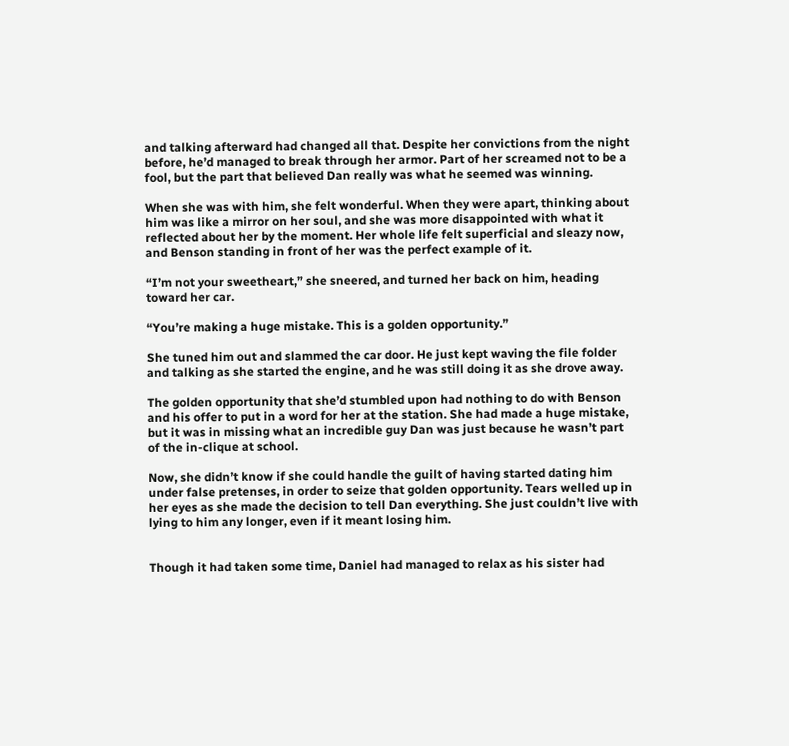and talking afterward had changed all that. Despite her convictions from the night before, he’d managed to break through her armor. Part of her screamed not to be a fool, but the part that believed Dan really was what he seemed was winning.

When she was with him, she felt wonderful. When they were apart, thinking about him was like a mirror on her soul, and she was more disappointed with what it reflected about her by the moment. Her whole life felt superficial and sleazy now, and Benson standing in front of her was the perfect example of it.

“I’m not your sweetheart,” she sneered, and turned her back on him, heading toward her car.

“You’re making a huge mistake. This is a golden opportunity.”

She tuned him out and slammed the car door. He just kept waving the file folder and talking as she started the engine, and he was still doing it as she drove away.

The golden opportunity that she’d stumbled upon had nothing to do with Benson and his offer to put in a word for her at the station. She had made a huge mistake, but it was in missing what an incredible guy Dan was just because he wasn’t part of the in-clique at school.

Now, she didn’t know if she could handle the guilt of having started dating him under false pretenses, in order to seize that golden opportunity. Tears welled up in her eyes as she made the decision to tell Dan everything. She just couldn’t live with lying to him any longer, even if it meant losing him.


Though it had taken some time, Daniel had managed to relax as his sister had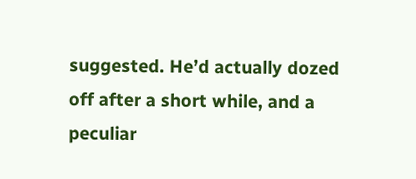suggested. He’d actually dozed off after a short while, and a peculiar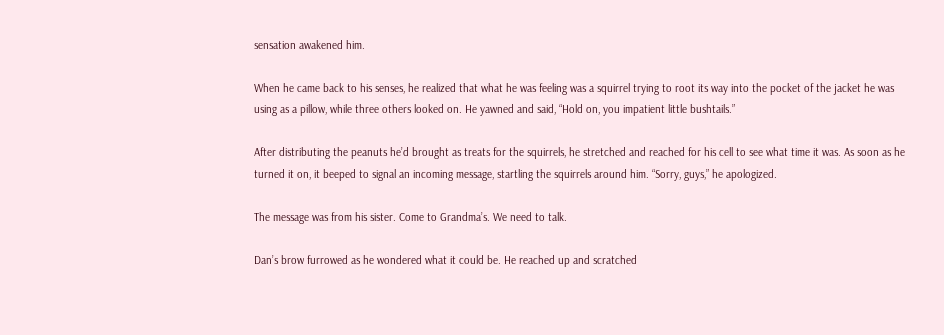sensation awakened him.

When he came back to his senses, he realized that what he was feeling was a squirrel trying to root its way into the pocket of the jacket he was using as a pillow, while three others looked on. He yawned and said, “Hold on, you impatient little bushtails.”

After distributing the peanuts he’d brought as treats for the squirrels, he stretched and reached for his cell to see what time it was. As soon as he turned it on, it beeped to signal an incoming message, startling the squirrels around him. “Sorry, guys,” he apologized.

The message was from his sister. Come to Grandma’s. We need to talk.

Dan’s brow furrowed as he wondered what it could be. He reached up and scratched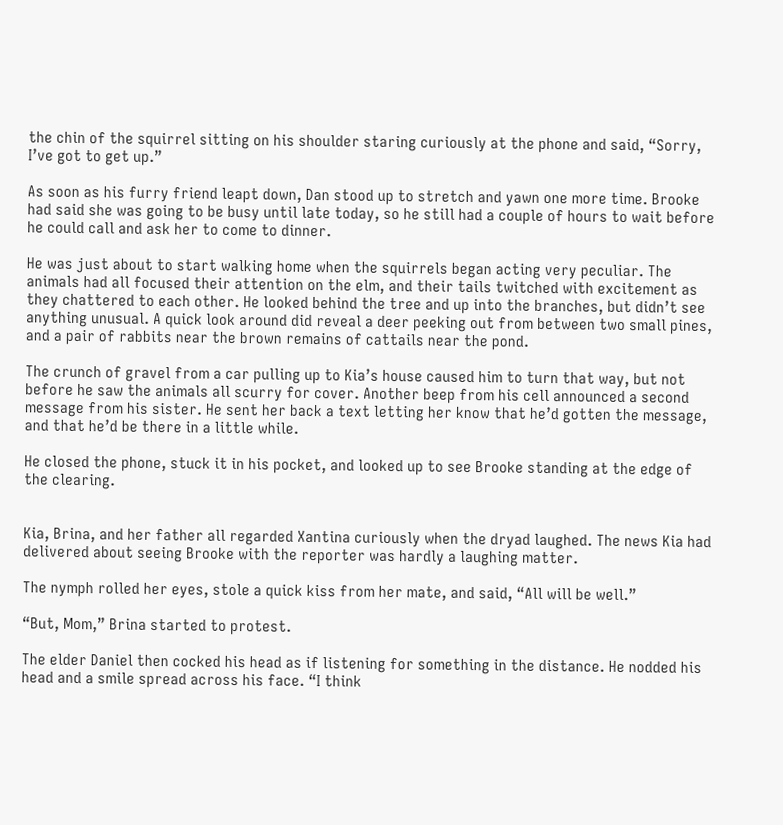the chin of the squirrel sitting on his shoulder staring curiously at the phone and said, “Sorry, I’ve got to get up.”

As soon as his furry friend leapt down, Dan stood up to stretch and yawn one more time. Brooke had said she was going to be busy until late today, so he still had a couple of hours to wait before he could call and ask her to come to dinner.

He was just about to start walking home when the squirrels began acting very peculiar. The animals had all focused their attention on the elm, and their tails twitched with excitement as they chattered to each other. He looked behind the tree and up into the branches, but didn’t see anything unusual. A quick look around did reveal a deer peeking out from between two small pines, and a pair of rabbits near the brown remains of cattails near the pond.

The crunch of gravel from a car pulling up to Kia’s house caused him to turn that way, but not before he saw the animals all scurry for cover. Another beep from his cell announced a second message from his sister. He sent her back a text letting her know that he’d gotten the message, and that he’d be there in a little while.

He closed the phone, stuck it in his pocket, and looked up to see Brooke standing at the edge of the clearing.


Kia, Brina, and her father all regarded Xantina curiously when the dryad laughed. The news Kia had delivered about seeing Brooke with the reporter was hardly a laughing matter.

The nymph rolled her eyes, stole a quick kiss from her mate, and said, “All will be well.”

“But, Mom,” Brina started to protest.

The elder Daniel then cocked his head as if listening for something in the distance. He nodded his head and a smile spread across his face. “I think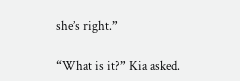she’s right.”

“What is it?” Kia asked.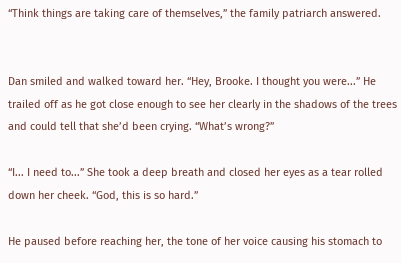“Think things are taking care of themselves,” the family patriarch answered.


Dan smiled and walked toward her. “Hey, Brooke. I thought you were...” He trailed off as he got close enough to see her clearly in the shadows of the trees and could tell that she’d been crying. “What’s wrong?”

“I... I need to...” She took a deep breath and closed her eyes as a tear rolled down her cheek. “God, this is so hard.”

He paused before reaching her, the tone of her voice causing his stomach to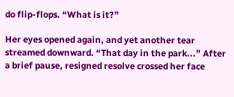do flip-flops. “What is it?”

Her eyes opened again, and yet another tear streamed downward. “That day in the park...” After a brief pause, resigned resolve crossed her face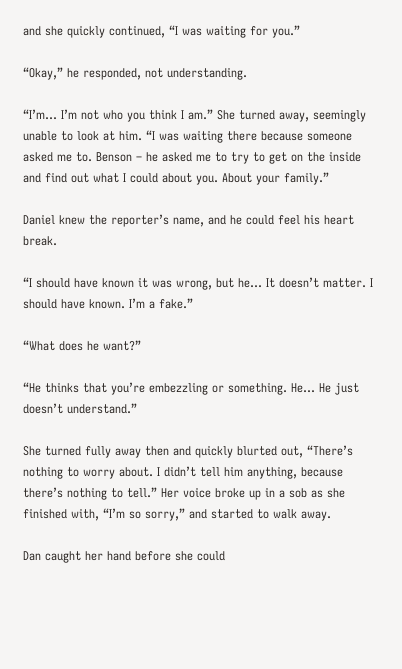and she quickly continued, “I was waiting for you.”

“Okay,” he responded, not understanding.

“I’m... I’m not who you think I am.” She turned away, seemingly unable to look at him. “I was waiting there because someone asked me to. Benson – he asked me to try to get on the inside and find out what I could about you. About your family.”

Daniel knew the reporter’s name, and he could feel his heart break.

“I should have known it was wrong, but he... It doesn’t matter. I should have known. I’m a fake.”

“What does he want?”

“He thinks that you’re embezzling or something. He... He just doesn’t understand.”

She turned fully away then and quickly blurted out, “There’s nothing to worry about. I didn’t tell him anything, because there’s nothing to tell.” Her voice broke up in a sob as she finished with, “I’m so sorry,” and started to walk away.

Dan caught her hand before she could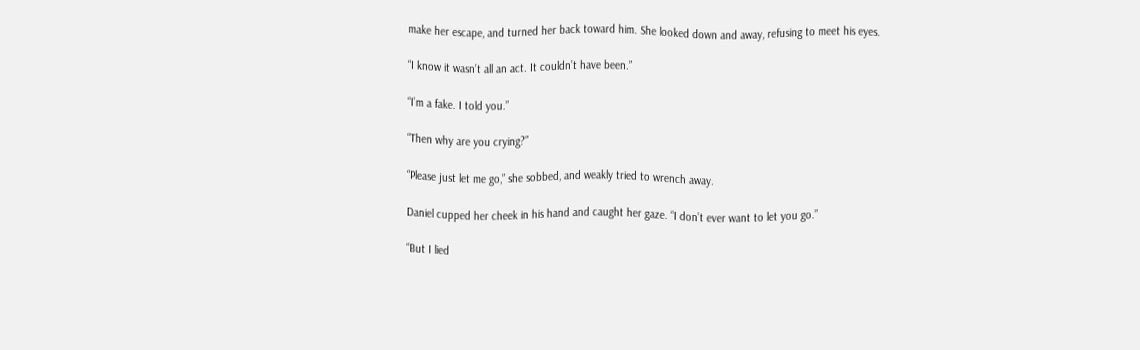make her escape, and turned her back toward him. She looked down and away, refusing to meet his eyes.

“I know it wasn’t all an act. It couldn’t have been.”

“I’m a fake. I told you.”

“Then why are you crying?”

“Please just let me go,” she sobbed, and weakly tried to wrench away.

Daniel cupped her cheek in his hand and caught her gaze. “I don’t ever want to let you go.”

“But I lied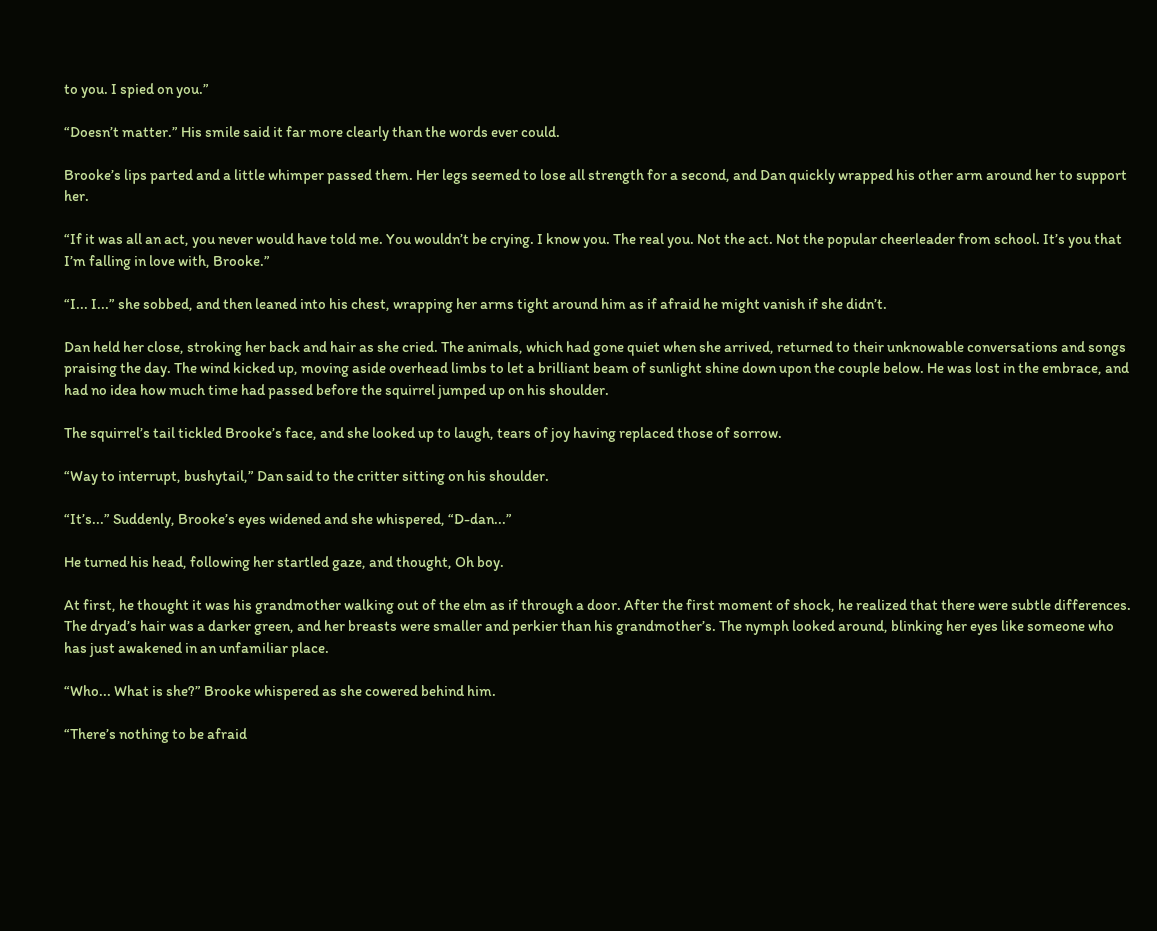to you. I spied on you.”

“Doesn’t matter.” His smile said it far more clearly than the words ever could.

Brooke’s lips parted and a little whimper passed them. Her legs seemed to lose all strength for a second, and Dan quickly wrapped his other arm around her to support her.

“If it was all an act, you never would have told me. You wouldn’t be crying. I know you. The real you. Not the act. Not the popular cheerleader from school. It’s you that I’m falling in love with, Brooke.”

“I... I...” she sobbed, and then leaned into his chest, wrapping her arms tight around him as if afraid he might vanish if she didn’t.

Dan held her close, stroking her back and hair as she cried. The animals, which had gone quiet when she arrived, returned to their unknowable conversations and songs praising the day. The wind kicked up, moving aside overhead limbs to let a brilliant beam of sunlight shine down upon the couple below. He was lost in the embrace, and had no idea how much time had passed before the squirrel jumped up on his shoulder.

The squirrel’s tail tickled Brooke’s face, and she looked up to laugh, tears of joy having replaced those of sorrow.

“Way to interrupt, bushytail,” Dan said to the critter sitting on his shoulder.

“It’s...” Suddenly, Brooke’s eyes widened and she whispered, “D-dan...”

He turned his head, following her startled gaze, and thought, Oh boy.

At first, he thought it was his grandmother walking out of the elm as if through a door. After the first moment of shock, he realized that there were subtle differences. The dryad’s hair was a darker green, and her breasts were smaller and perkier than his grandmother’s. The nymph looked around, blinking her eyes like someone who has just awakened in an unfamiliar place.

“Who... What is she?” Brooke whispered as she cowered behind him.

“There’s nothing to be afraid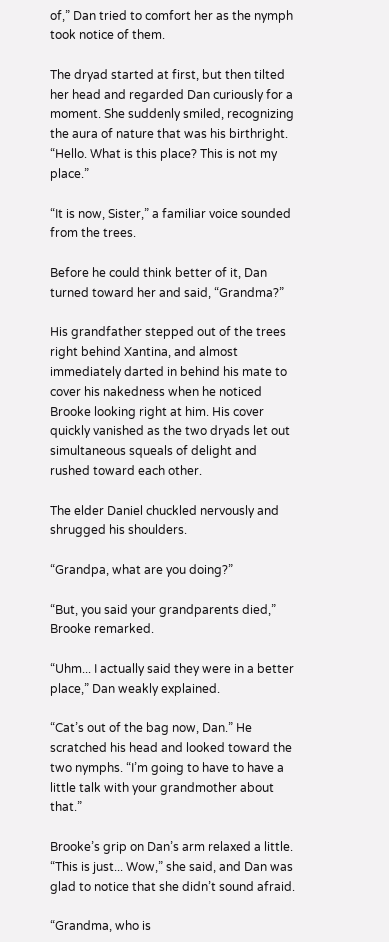of,” Dan tried to comfort her as the nymph took notice of them.

The dryad started at first, but then tilted her head and regarded Dan curiously for a moment. She suddenly smiled, recognizing the aura of nature that was his birthright. “Hello. What is this place? This is not my place.”

“It is now, Sister,” a familiar voice sounded from the trees.

Before he could think better of it, Dan turned toward her and said, “Grandma?”

His grandfather stepped out of the trees right behind Xantina, and almost immediately darted in behind his mate to cover his nakedness when he noticed Brooke looking right at him. His cover quickly vanished as the two dryads let out simultaneous squeals of delight and rushed toward each other.

The elder Daniel chuckled nervously and shrugged his shoulders.

“Grandpa, what are you doing?”

“But, you said your grandparents died,” Brooke remarked.

“Uhm... I actually said they were in a better place,” Dan weakly explained.

“Cat’s out of the bag now, Dan.” He scratched his head and looked toward the two nymphs. “I’m going to have to have a little talk with your grandmother about that.”

Brooke’s grip on Dan’s arm relaxed a little. “This is just... Wow,” she said, and Dan was glad to notice that she didn’t sound afraid.

“Grandma, who is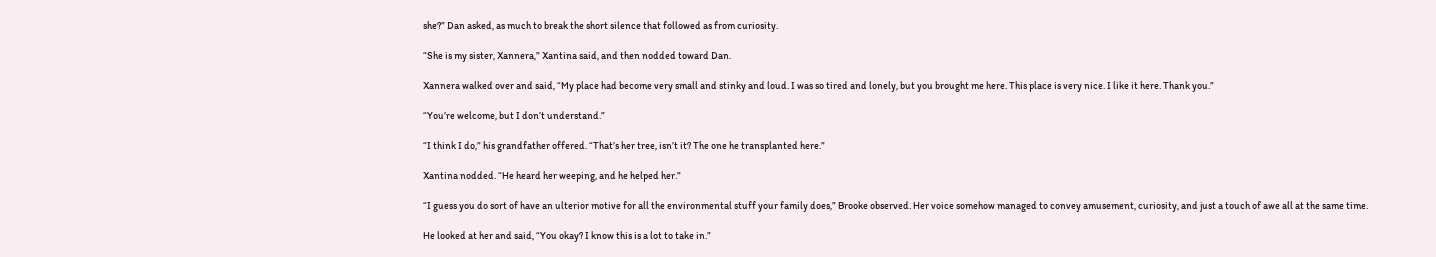she?” Dan asked, as much to break the short silence that followed as from curiosity.

“She is my sister, Xannera,” Xantina said, and then nodded toward Dan.

Xannera walked over and said, “My place had become very small and stinky and loud. I was so tired and lonely, but you brought me here. This place is very nice. I like it here. Thank you.”

“You’re welcome, but I don’t understand.”

“I think I do,” his grandfather offered. “That’s her tree, isn’t it? The one he transplanted here.”

Xantina nodded. “He heard her weeping, and he helped her.”

“I guess you do sort of have an ulterior motive for all the environmental stuff your family does,” Brooke observed. Her voice somehow managed to convey amusement, curiosity, and just a touch of awe all at the same time.

He looked at her and said, “You okay? I know this is a lot to take in.”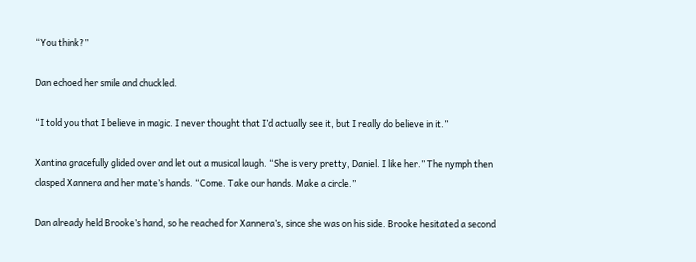“You think?”

Dan echoed her smile and chuckled.

“I told you that I believe in magic. I never thought that I’d actually see it, but I really do believe in it.”

Xantina gracefully glided over and let out a musical laugh. “She is very pretty, Daniel. I like her.” The nymph then clasped Xannera and her mate’s hands. “Come. Take our hands. Make a circle.”

Dan already held Brooke’s hand, so he reached for Xannera’s, since she was on his side. Brooke hesitated a second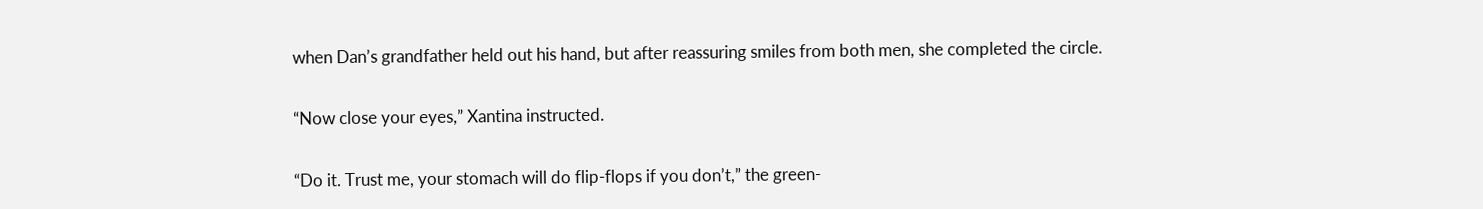when Dan’s grandfather held out his hand, but after reassuring smiles from both men, she completed the circle.

“Now close your eyes,” Xantina instructed.

“Do it. Trust me, your stomach will do flip-flops if you don’t,” the green-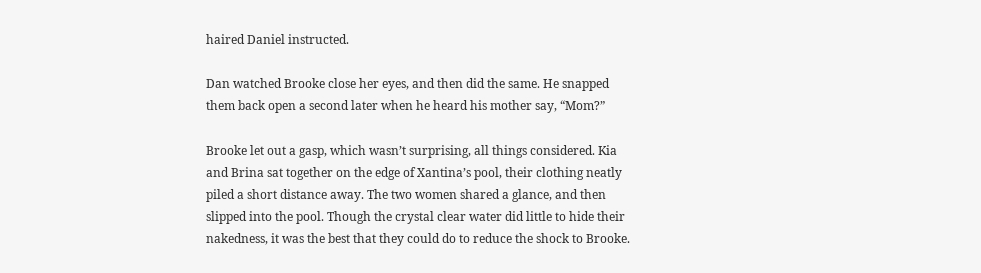haired Daniel instructed.

Dan watched Brooke close her eyes, and then did the same. He snapped them back open a second later when he heard his mother say, “Mom?”

Brooke let out a gasp, which wasn’t surprising, all things considered. Kia and Brina sat together on the edge of Xantina’s pool, their clothing neatly piled a short distance away. The two women shared a glance, and then slipped into the pool. Though the crystal clear water did little to hide their nakedness, it was the best that they could do to reduce the shock to Brooke.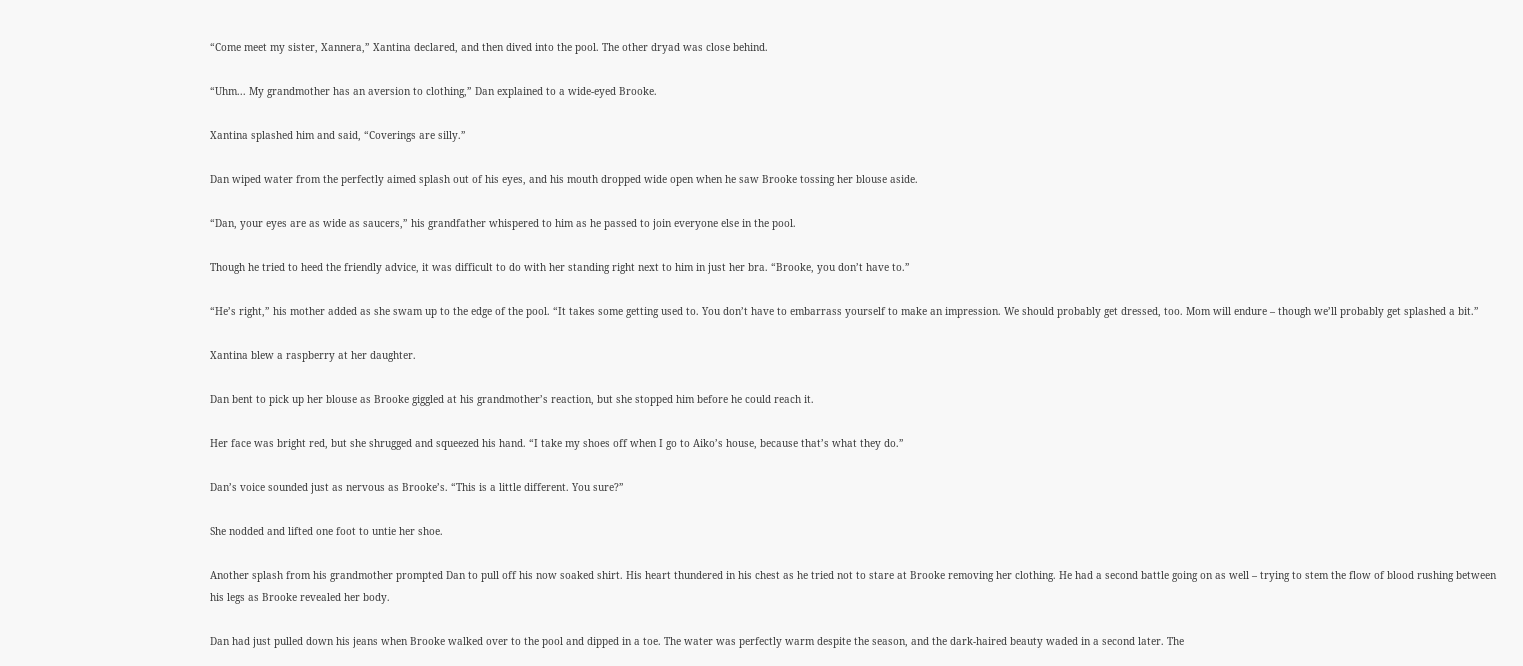“Come meet my sister, Xannera,” Xantina declared, and then dived into the pool. The other dryad was close behind.

“Uhm... My grandmother has an aversion to clothing,” Dan explained to a wide-eyed Brooke.

Xantina splashed him and said, “Coverings are silly.”

Dan wiped water from the perfectly aimed splash out of his eyes, and his mouth dropped wide open when he saw Brooke tossing her blouse aside.

“Dan, your eyes are as wide as saucers,” his grandfather whispered to him as he passed to join everyone else in the pool.

Though he tried to heed the friendly advice, it was difficult to do with her standing right next to him in just her bra. “Brooke, you don’t have to.”

“He’s right,” his mother added as she swam up to the edge of the pool. “It takes some getting used to. You don’t have to embarrass yourself to make an impression. We should probably get dressed, too. Mom will endure – though we’ll probably get splashed a bit.”

Xantina blew a raspberry at her daughter.

Dan bent to pick up her blouse as Brooke giggled at his grandmother’s reaction, but she stopped him before he could reach it.

Her face was bright red, but she shrugged and squeezed his hand. “I take my shoes off when I go to Aiko’s house, because that’s what they do.”

Dan’s voice sounded just as nervous as Brooke’s. “This is a little different. You sure?”

She nodded and lifted one foot to untie her shoe.

Another splash from his grandmother prompted Dan to pull off his now soaked shirt. His heart thundered in his chest as he tried not to stare at Brooke removing her clothing. He had a second battle going on as well – trying to stem the flow of blood rushing between his legs as Brooke revealed her body.

Dan had just pulled down his jeans when Brooke walked over to the pool and dipped in a toe. The water was perfectly warm despite the season, and the dark-haired beauty waded in a second later. The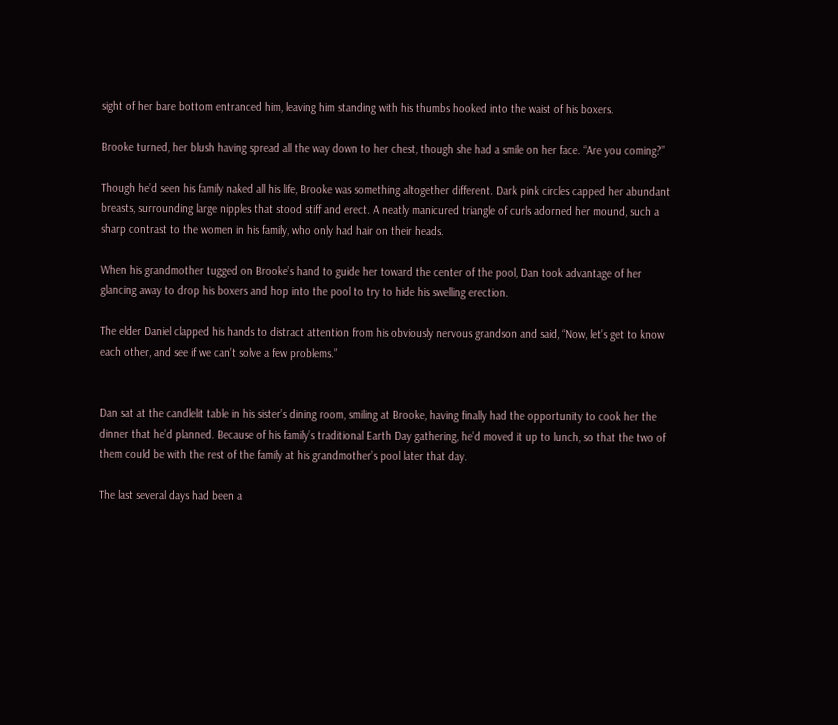sight of her bare bottom entranced him, leaving him standing with his thumbs hooked into the waist of his boxers.

Brooke turned, her blush having spread all the way down to her chest, though she had a smile on her face. “Are you coming?”

Though he’d seen his family naked all his life, Brooke was something altogether different. Dark pink circles capped her abundant breasts, surrounding large nipples that stood stiff and erect. A neatly manicured triangle of curls adorned her mound, such a sharp contrast to the women in his family, who only had hair on their heads.

When his grandmother tugged on Brooke’s hand to guide her toward the center of the pool, Dan took advantage of her glancing away to drop his boxers and hop into the pool to try to hide his swelling erection.

The elder Daniel clapped his hands to distract attention from his obviously nervous grandson and said, “Now, let’s get to know each other, and see if we can’t solve a few problems.”


Dan sat at the candlelit table in his sister’s dining room, smiling at Brooke, having finally had the opportunity to cook her the dinner that he’d planned. Because of his family’s traditional Earth Day gathering, he’d moved it up to lunch, so that the two of them could be with the rest of the family at his grandmother’s pool later that day.

The last several days had been a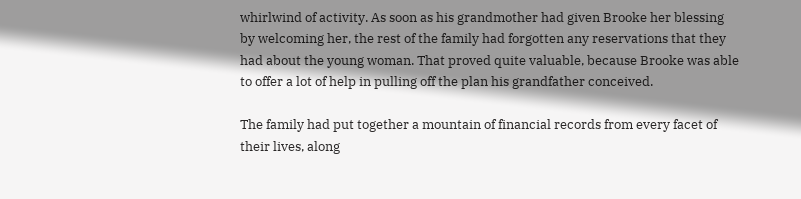whirlwind of activity. As soon as his grandmother had given Brooke her blessing by welcoming her, the rest of the family had forgotten any reservations that they had about the young woman. That proved quite valuable, because Brooke was able to offer a lot of help in pulling off the plan his grandfather conceived.

The family had put together a mountain of financial records from every facet of their lives, along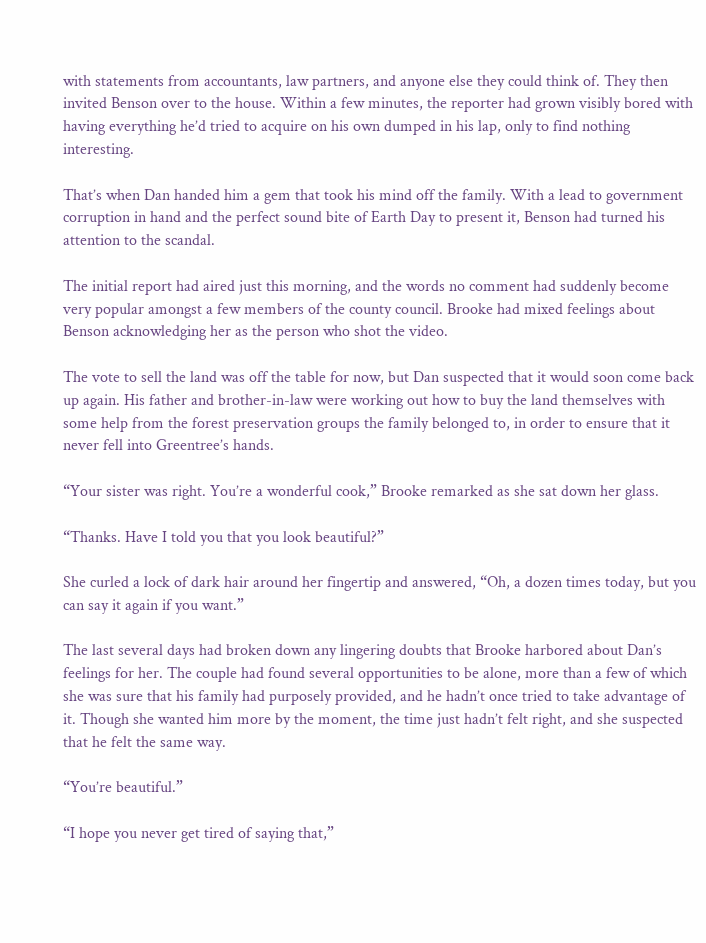with statements from accountants, law partners, and anyone else they could think of. They then invited Benson over to the house. Within a few minutes, the reporter had grown visibly bored with having everything he’d tried to acquire on his own dumped in his lap, only to find nothing interesting.

That’s when Dan handed him a gem that took his mind off the family. With a lead to government corruption in hand and the perfect sound bite of Earth Day to present it, Benson had turned his attention to the scandal.

The initial report had aired just this morning, and the words no comment had suddenly become very popular amongst a few members of the county council. Brooke had mixed feelings about Benson acknowledging her as the person who shot the video.

The vote to sell the land was off the table for now, but Dan suspected that it would soon come back up again. His father and brother-in-law were working out how to buy the land themselves with some help from the forest preservation groups the family belonged to, in order to ensure that it never fell into Greentree’s hands.

“Your sister was right. You’re a wonderful cook,” Brooke remarked as she sat down her glass.

“Thanks. Have I told you that you look beautiful?”

She curled a lock of dark hair around her fingertip and answered, “Oh, a dozen times today, but you can say it again if you want.”

The last several days had broken down any lingering doubts that Brooke harbored about Dan’s feelings for her. The couple had found several opportunities to be alone, more than a few of which she was sure that his family had purposely provided, and he hadn’t once tried to take advantage of it. Though she wanted him more by the moment, the time just hadn’t felt right, and she suspected that he felt the same way.

“You’re beautiful.”

“I hope you never get tired of saying that,”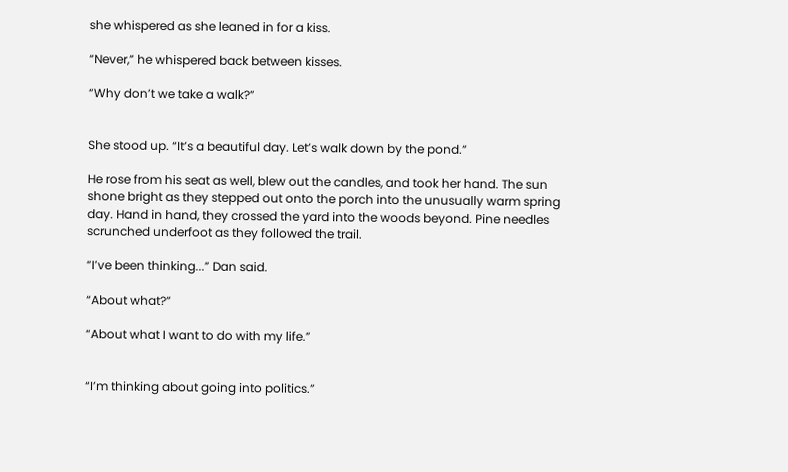she whispered as she leaned in for a kiss.

“Never,” he whispered back between kisses.

“Why don’t we take a walk?”


She stood up. “It’s a beautiful day. Let’s walk down by the pond.”

He rose from his seat as well, blew out the candles, and took her hand. The sun shone bright as they stepped out onto the porch into the unusually warm spring day. Hand in hand, they crossed the yard into the woods beyond. Pine needles scrunched underfoot as they followed the trail.

“I’ve been thinking...” Dan said.

“About what?”

“About what I want to do with my life.”


“I’m thinking about going into politics.”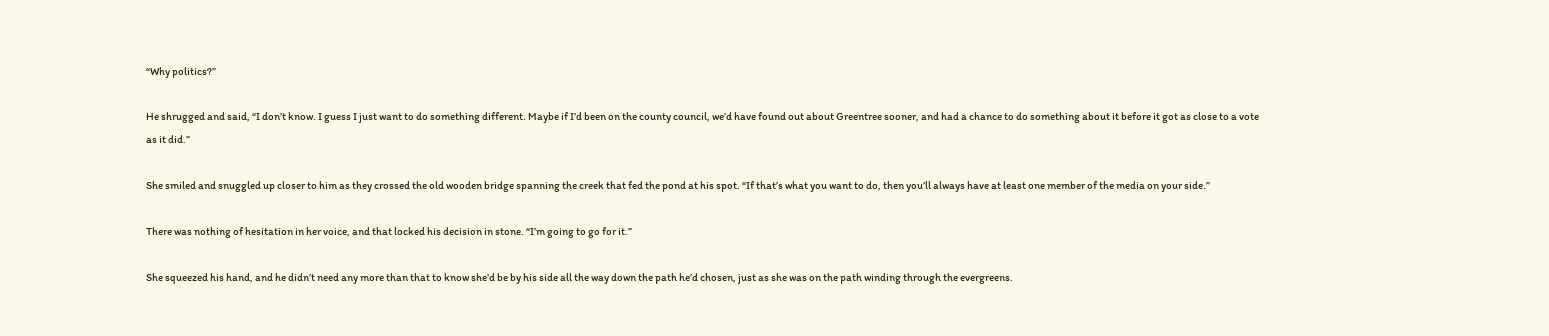“Why politics?”

He shrugged and said, “I don’t know. I guess I just want to do something different. Maybe if I’d been on the county council, we’d have found out about Greentree sooner, and had a chance to do something about it before it got as close to a vote as it did.”

She smiled and snuggled up closer to him as they crossed the old wooden bridge spanning the creek that fed the pond at his spot. “If that’s what you want to do, then you’ll always have at least one member of the media on your side.”

There was nothing of hesitation in her voice, and that locked his decision in stone. “I’m going to go for it.”

She squeezed his hand, and he didn’t need any more than that to know she’d be by his side all the way down the path he’d chosen, just as she was on the path winding through the evergreens.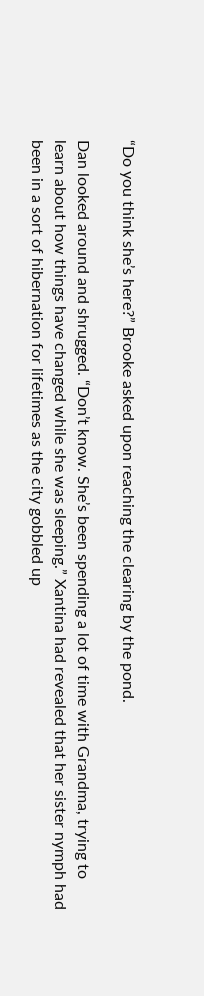“Do you think she’s here?” Brooke asked upon reaching the clearing by the pond.

Dan looked around and shrugged. “Don’t know. She’s been spending a lot of time with Grandma, trying to learn about how things have changed while she was sleeping.” Xantina had revealed that her sister nymph had been in a sort of hibernation for lifetimes as the city gobbled up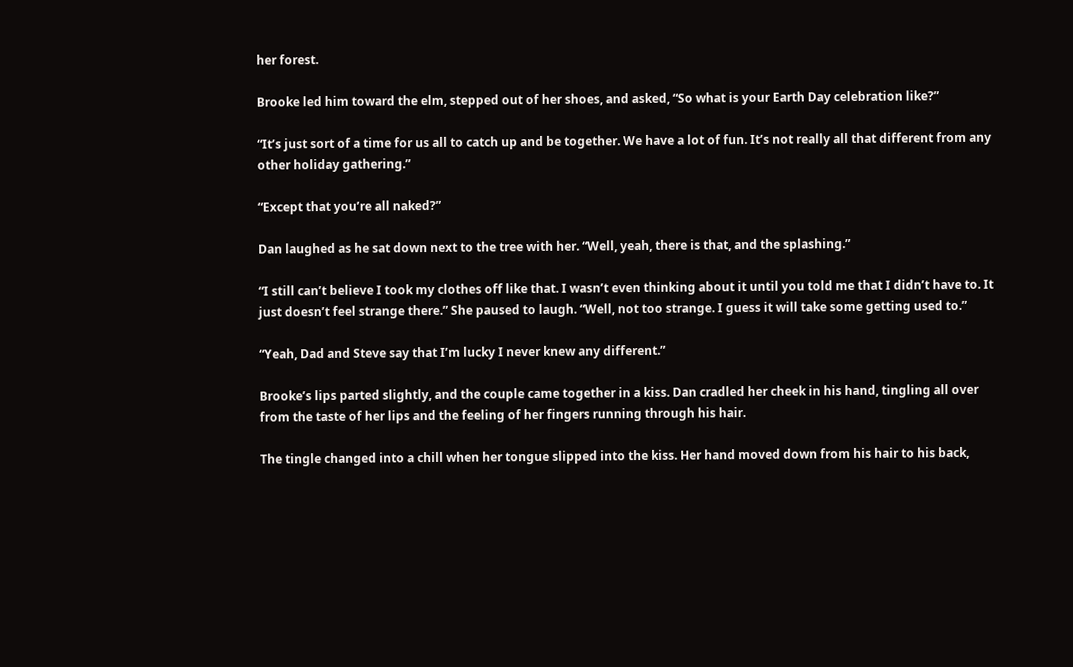her forest.

Brooke led him toward the elm, stepped out of her shoes, and asked, “So what is your Earth Day celebration like?”

“It’s just sort of a time for us all to catch up and be together. We have a lot of fun. It’s not really all that different from any other holiday gathering.”

“Except that you’re all naked?”

Dan laughed as he sat down next to the tree with her. “Well, yeah, there is that, and the splashing.”

“I still can’t believe I took my clothes off like that. I wasn’t even thinking about it until you told me that I didn’t have to. It just doesn’t feel strange there.” She paused to laugh. “Well, not too strange. I guess it will take some getting used to.”

“Yeah, Dad and Steve say that I’m lucky I never knew any different.”

Brooke’s lips parted slightly, and the couple came together in a kiss. Dan cradled her cheek in his hand, tingling all over from the taste of her lips and the feeling of her fingers running through his hair.

The tingle changed into a chill when her tongue slipped into the kiss. Her hand moved down from his hair to his back,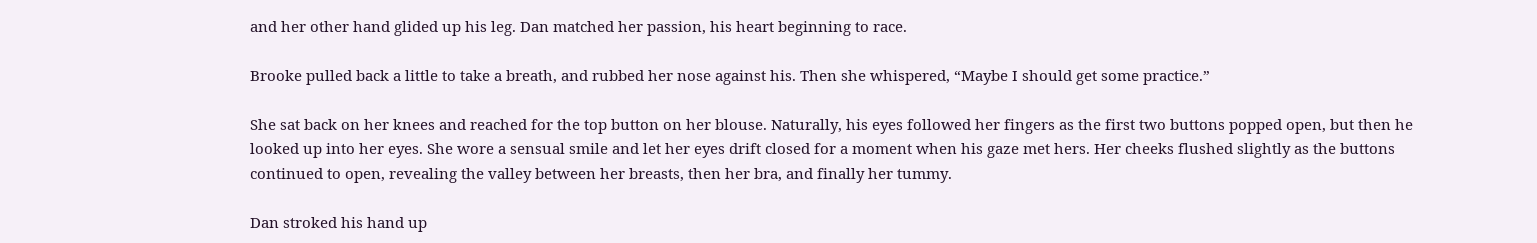and her other hand glided up his leg. Dan matched her passion, his heart beginning to race.

Brooke pulled back a little to take a breath, and rubbed her nose against his. Then she whispered, “Maybe I should get some practice.”

She sat back on her knees and reached for the top button on her blouse. Naturally, his eyes followed her fingers as the first two buttons popped open, but then he looked up into her eyes. She wore a sensual smile and let her eyes drift closed for a moment when his gaze met hers. Her cheeks flushed slightly as the buttons continued to open, revealing the valley between her breasts, then her bra, and finally her tummy.

Dan stroked his hand up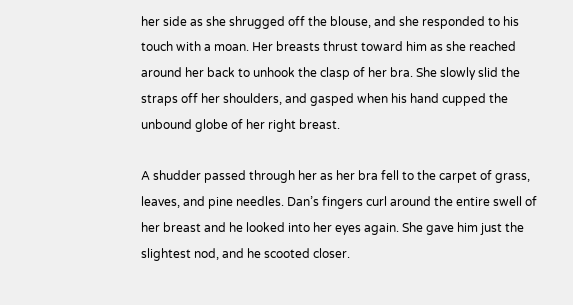her side as she shrugged off the blouse, and she responded to his touch with a moan. Her breasts thrust toward him as she reached around her back to unhook the clasp of her bra. She slowly slid the straps off her shoulders, and gasped when his hand cupped the unbound globe of her right breast.

A shudder passed through her as her bra fell to the carpet of grass, leaves, and pine needles. Dan’s fingers curl around the entire swell of her breast and he looked into her eyes again. She gave him just the slightest nod, and he scooted closer.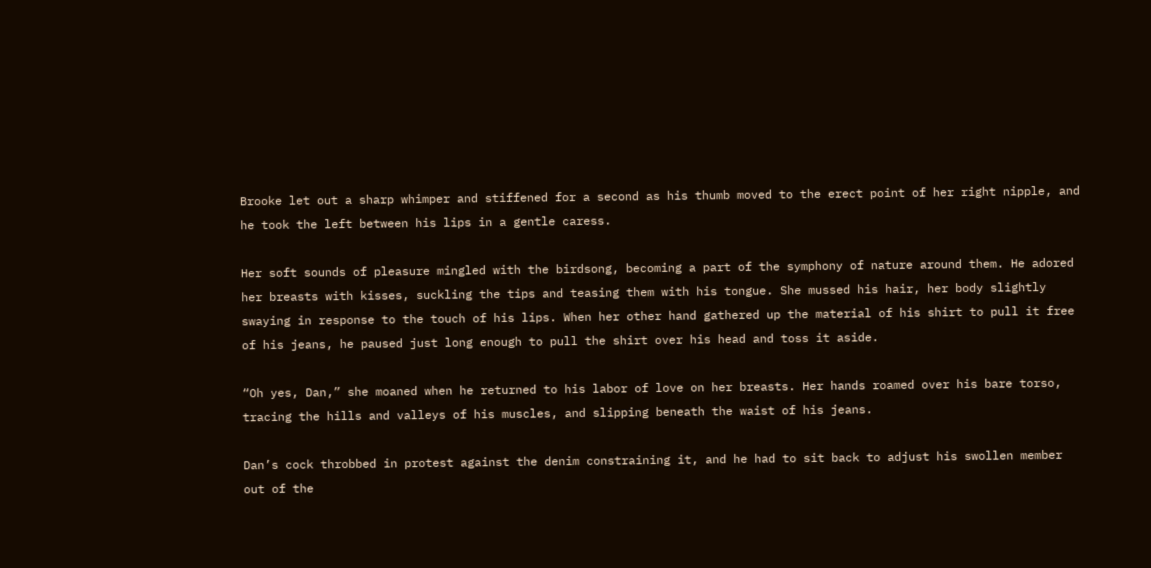Brooke let out a sharp whimper and stiffened for a second as his thumb moved to the erect point of her right nipple, and he took the left between his lips in a gentle caress.

Her soft sounds of pleasure mingled with the birdsong, becoming a part of the symphony of nature around them. He adored her breasts with kisses, suckling the tips and teasing them with his tongue. She mussed his hair, her body slightly swaying in response to the touch of his lips. When her other hand gathered up the material of his shirt to pull it free of his jeans, he paused just long enough to pull the shirt over his head and toss it aside.

“Oh yes, Dan,” she moaned when he returned to his labor of love on her breasts. Her hands roamed over his bare torso, tracing the hills and valleys of his muscles, and slipping beneath the waist of his jeans.

Dan’s cock throbbed in protest against the denim constraining it, and he had to sit back to adjust his swollen member out of the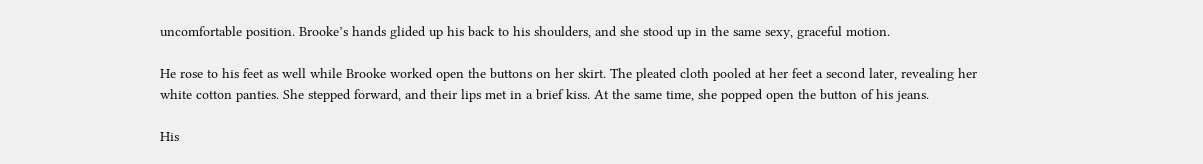uncomfortable position. Brooke’s hands glided up his back to his shoulders, and she stood up in the same sexy, graceful motion.

He rose to his feet as well while Brooke worked open the buttons on her skirt. The pleated cloth pooled at her feet a second later, revealing her white cotton panties. She stepped forward, and their lips met in a brief kiss. At the same time, she popped open the button of his jeans.

His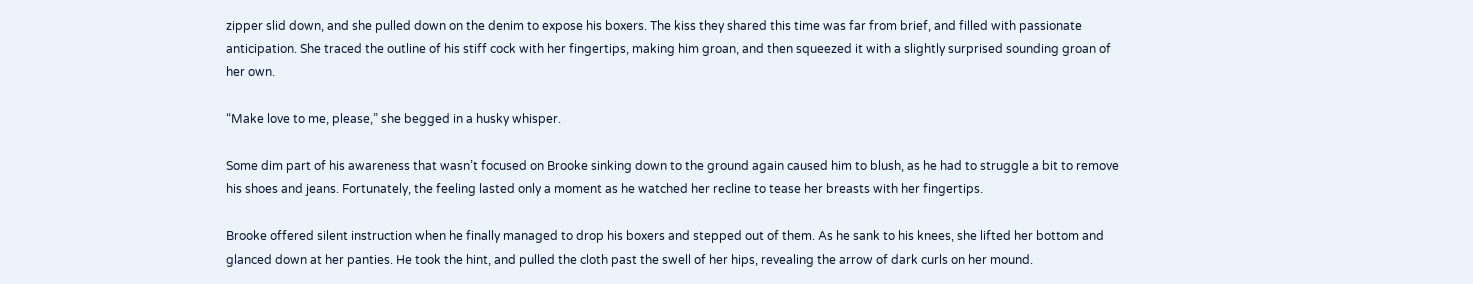zipper slid down, and she pulled down on the denim to expose his boxers. The kiss they shared this time was far from brief, and filled with passionate anticipation. She traced the outline of his stiff cock with her fingertips, making him groan, and then squeezed it with a slightly surprised sounding groan of her own.

“Make love to me, please,” she begged in a husky whisper.

Some dim part of his awareness that wasn’t focused on Brooke sinking down to the ground again caused him to blush, as he had to struggle a bit to remove his shoes and jeans. Fortunately, the feeling lasted only a moment as he watched her recline to tease her breasts with her fingertips.

Brooke offered silent instruction when he finally managed to drop his boxers and stepped out of them. As he sank to his knees, she lifted her bottom and glanced down at her panties. He took the hint, and pulled the cloth past the swell of her hips, revealing the arrow of dark curls on her mound.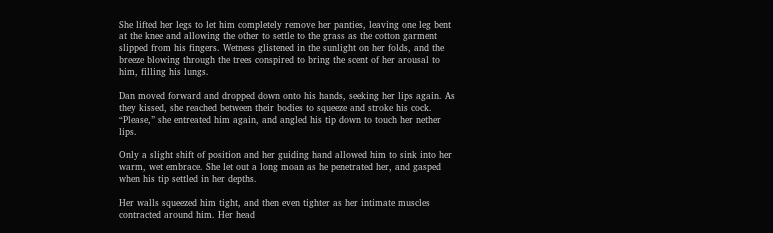She lifted her legs to let him completely remove her panties, leaving one leg bent at the knee and allowing the other to settle to the grass as the cotton garment slipped from his fingers. Wetness glistened in the sunlight on her folds, and the breeze blowing through the trees conspired to bring the scent of her arousal to him, filling his lungs.

Dan moved forward and dropped down onto his hands, seeking her lips again. As they kissed, she reached between their bodies to squeeze and stroke his cock. “Please,” she entreated him again, and angled his tip down to touch her nether lips.

Only a slight shift of position and her guiding hand allowed him to sink into her warm, wet embrace. She let out a long moan as he penetrated her, and gasped when his tip settled in her depths.

Her walls squeezed him tight, and then even tighter as her intimate muscles contracted around him. Her head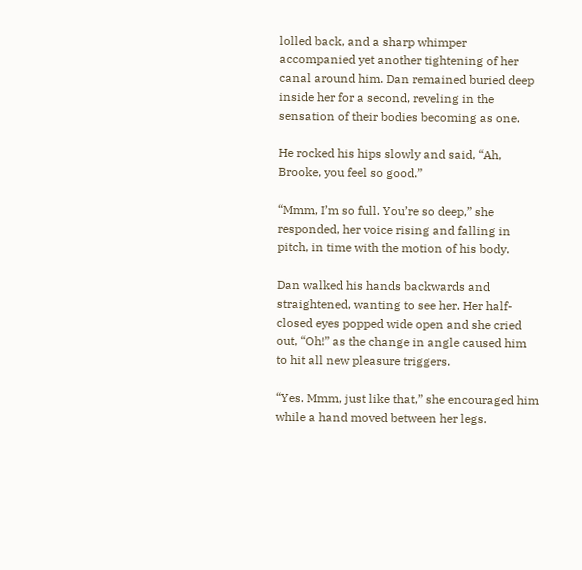lolled back, and a sharp whimper accompanied yet another tightening of her canal around him. Dan remained buried deep inside her for a second, reveling in the sensation of their bodies becoming as one.

He rocked his hips slowly and said, “Ah, Brooke, you feel so good.”

“Mmm, I’m so full. You’re so deep,” she responded, her voice rising and falling in pitch, in time with the motion of his body.

Dan walked his hands backwards and straightened, wanting to see her. Her half-closed eyes popped wide open and she cried out, “Oh!” as the change in angle caused him to hit all new pleasure triggers.

“Yes. Mmm, just like that,” she encouraged him while a hand moved between her legs.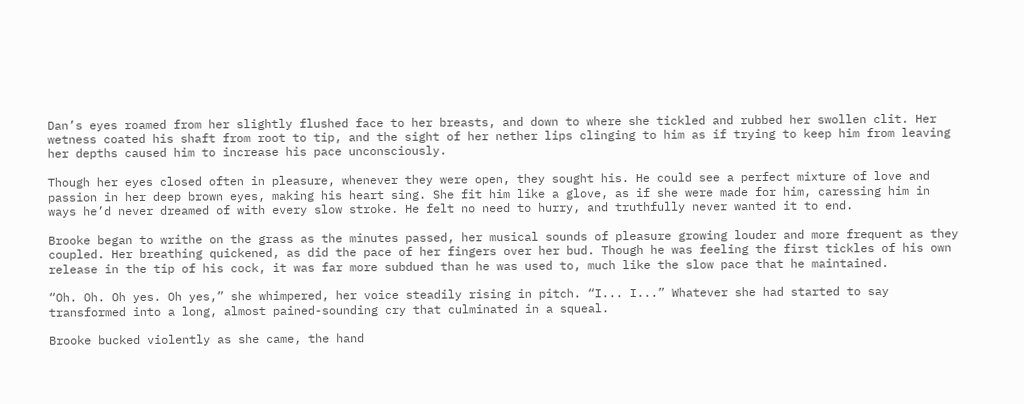Dan’s eyes roamed from her slightly flushed face to her breasts, and down to where she tickled and rubbed her swollen clit. Her wetness coated his shaft from root to tip, and the sight of her nether lips clinging to him as if trying to keep him from leaving her depths caused him to increase his pace unconsciously.

Though her eyes closed often in pleasure, whenever they were open, they sought his. He could see a perfect mixture of love and passion in her deep brown eyes, making his heart sing. She fit him like a glove, as if she were made for him, caressing him in ways he’d never dreamed of with every slow stroke. He felt no need to hurry, and truthfully never wanted it to end.

Brooke began to writhe on the grass as the minutes passed, her musical sounds of pleasure growing louder and more frequent as they coupled. Her breathing quickened, as did the pace of her fingers over her bud. Though he was feeling the first tickles of his own release in the tip of his cock, it was far more subdued than he was used to, much like the slow pace that he maintained.

“Oh. Oh. Oh yes. Oh yes,” she whimpered, her voice steadily rising in pitch. “I... I...” Whatever she had started to say transformed into a long, almost pained-sounding cry that culminated in a squeal.

Brooke bucked violently as she came, the hand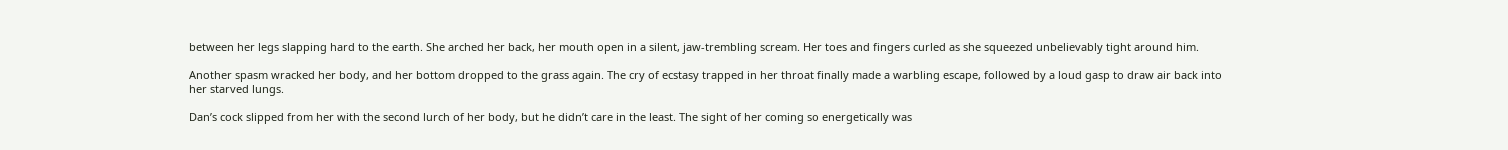between her legs slapping hard to the earth. She arched her back, her mouth open in a silent, jaw-trembling scream. Her toes and fingers curled as she squeezed unbelievably tight around him.

Another spasm wracked her body, and her bottom dropped to the grass again. The cry of ecstasy trapped in her throat finally made a warbling escape, followed by a loud gasp to draw air back into her starved lungs.

Dan’s cock slipped from her with the second lurch of her body, but he didn’t care in the least. The sight of her coming so energetically was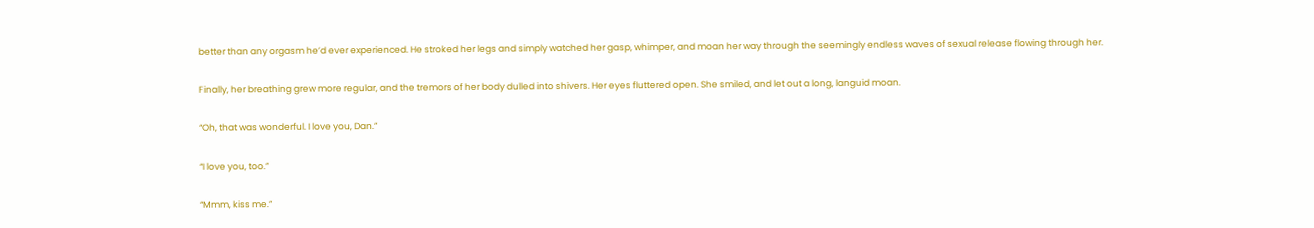better than any orgasm he’d ever experienced. He stroked her legs and simply watched her gasp, whimper, and moan her way through the seemingly endless waves of sexual release flowing through her.

Finally, her breathing grew more regular, and the tremors of her body dulled into shivers. Her eyes fluttered open. She smiled, and let out a long, languid moan.

“Oh, that was wonderful. I love you, Dan.”

“I love you, too.”

“Mmm, kiss me.”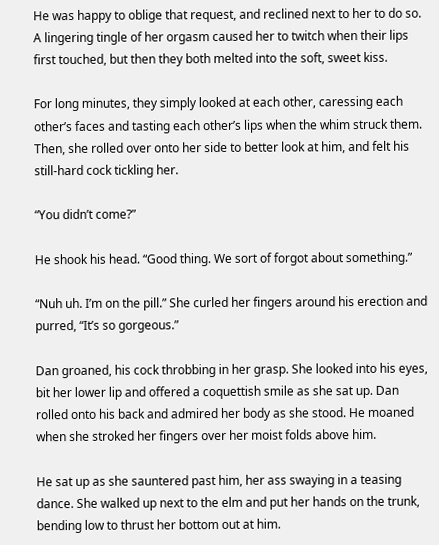He was happy to oblige that request, and reclined next to her to do so. A lingering tingle of her orgasm caused her to twitch when their lips first touched, but then they both melted into the soft, sweet kiss.

For long minutes, they simply looked at each other, caressing each other’s faces and tasting each other’s lips when the whim struck them. Then, she rolled over onto her side to better look at him, and felt his still-hard cock tickling her.

“You didn’t come?”

He shook his head. “Good thing. We sort of forgot about something.”

“Nuh uh. I’m on the pill.” She curled her fingers around his erection and purred, “It’s so gorgeous.”

Dan groaned, his cock throbbing in her grasp. She looked into his eyes, bit her lower lip and offered a coquettish smile as she sat up. Dan rolled onto his back and admired her body as she stood. He moaned when she stroked her fingers over her moist folds above him.

He sat up as she sauntered past him, her ass swaying in a teasing dance. She walked up next to the elm and put her hands on the trunk, bending low to thrust her bottom out at him.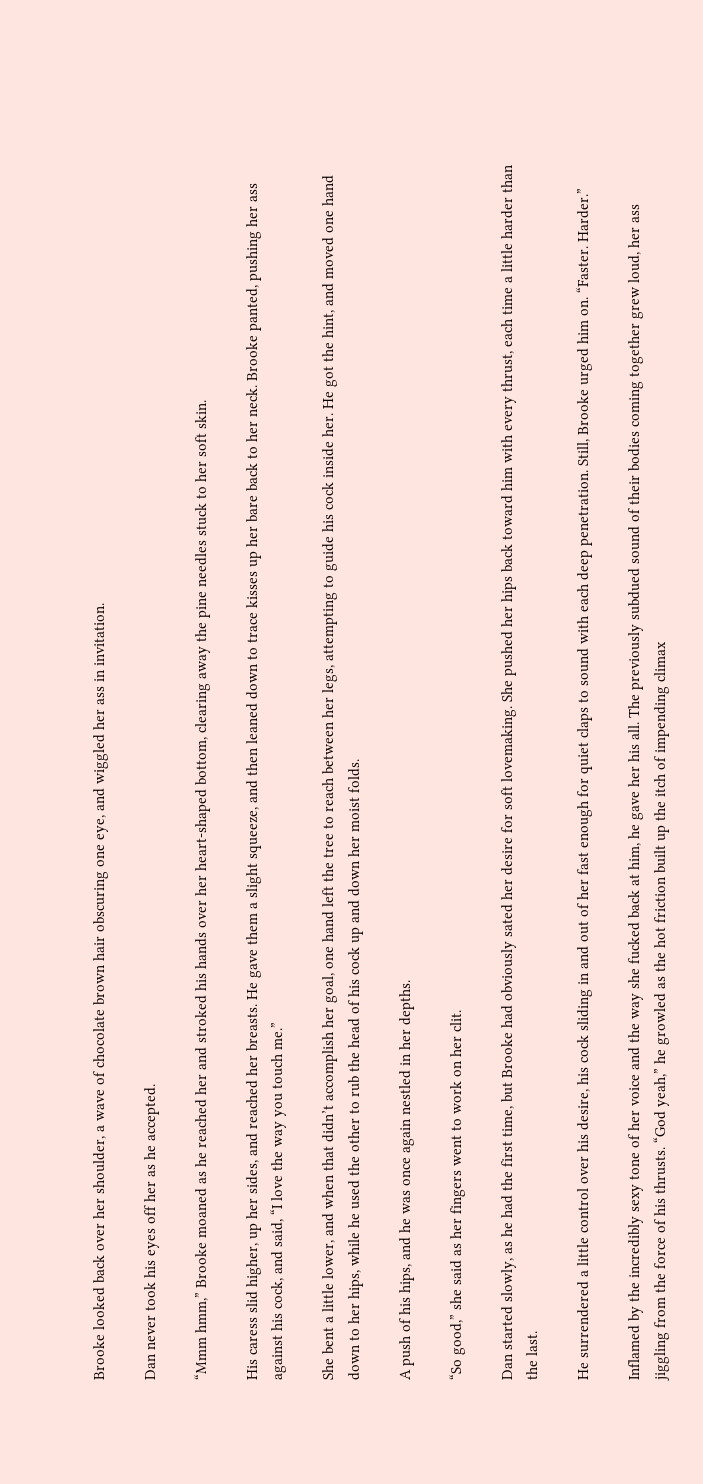Brooke looked back over her shoulder, a wave of chocolate brown hair obscuring one eye, and wiggled her ass in invitation.

Dan never took his eyes off her as he accepted.

“Mmm hmm,” Brooke moaned as he reached her and stroked his hands over her heart-shaped bottom, clearing away the pine needles stuck to her soft skin.

His caress slid higher, up her sides, and reached her breasts. He gave them a slight squeeze, and then leaned down to trace kisses up her bare back to her neck. Brooke panted, pushing her ass against his cock, and said, “I love the way you touch me.”

She bent a little lower, and when that didn’t accomplish her goal, one hand left the tree to reach between her legs, attempting to guide his cock inside her. He got the hint, and moved one hand down to her hips, while he used the other to rub the head of his cock up and down her moist folds.

A push of his hips, and he was once again nestled in her depths.

“So good,” she said as her fingers went to work on her clit.

Dan started slowly, as he had the first time, but Brooke had obviously sated her desire for soft lovemaking. She pushed her hips back toward him with every thrust, each time a little harder than the last.

He surrendered a little control over his desire, his cock sliding in and out of her fast enough for quiet claps to sound with each deep penetration. Still, Brooke urged him on. “Faster. Harder.”

Inflamed by the incredibly sexy tone of her voice and the way she fucked back at him, he gave her his all. The previously subdued sound of their bodies coming together grew loud, her ass jiggling from the force of his thrusts. “God yeah,” he growled as the hot friction built up the itch of impending climax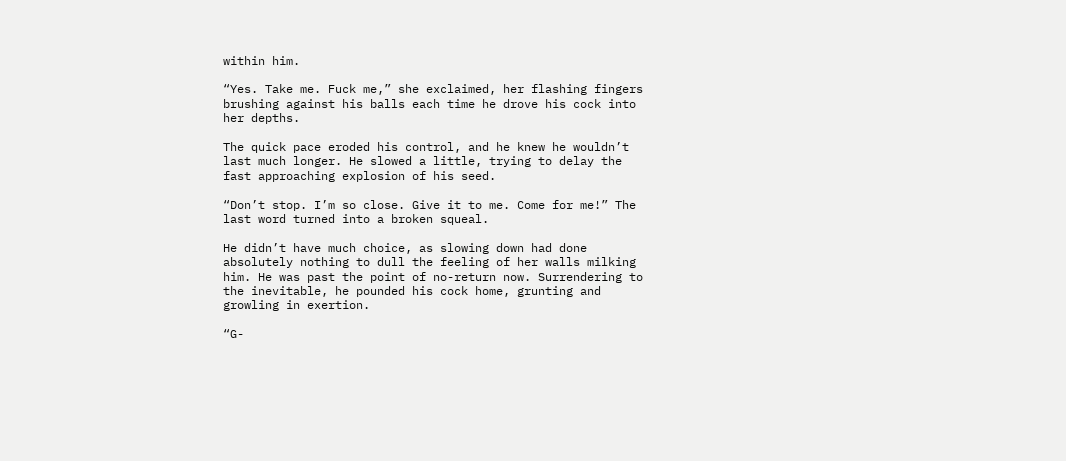within him.

“Yes. Take me. Fuck me,” she exclaimed, her flashing fingers brushing against his balls each time he drove his cock into her depths.

The quick pace eroded his control, and he knew he wouldn’t last much longer. He slowed a little, trying to delay the fast approaching explosion of his seed.

“Don’t stop. I’m so close. Give it to me. Come for me!” The last word turned into a broken squeal.

He didn’t have much choice, as slowing down had done absolutely nothing to dull the feeling of her walls milking him. He was past the point of no-return now. Surrendering to the inevitable, he pounded his cock home, grunting and growling in exertion.

“G-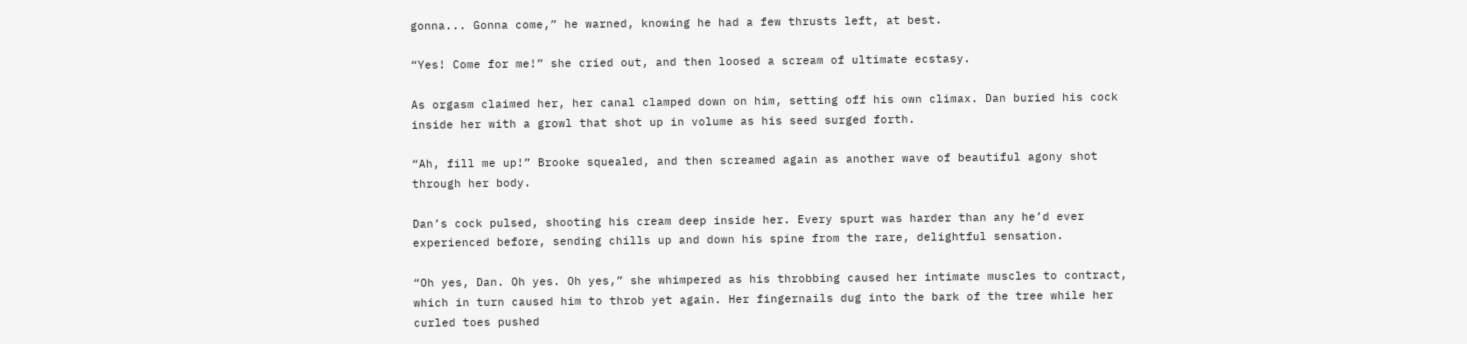gonna... Gonna come,” he warned, knowing he had a few thrusts left, at best.

“Yes! Come for me!” she cried out, and then loosed a scream of ultimate ecstasy.

As orgasm claimed her, her canal clamped down on him, setting off his own climax. Dan buried his cock inside her with a growl that shot up in volume as his seed surged forth.

“Ah, fill me up!” Brooke squealed, and then screamed again as another wave of beautiful agony shot through her body.

Dan’s cock pulsed, shooting his cream deep inside her. Every spurt was harder than any he’d ever experienced before, sending chills up and down his spine from the rare, delightful sensation.

“Oh yes, Dan. Oh yes. Oh yes,” she whimpered as his throbbing caused her intimate muscles to contract, which in turn caused him to throb yet again. Her fingernails dug into the bark of the tree while her curled toes pushed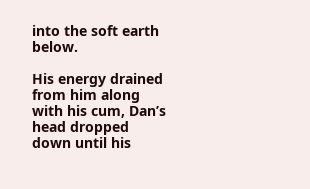into the soft earth below.

His energy drained from him along with his cum, Dan’s head dropped down until his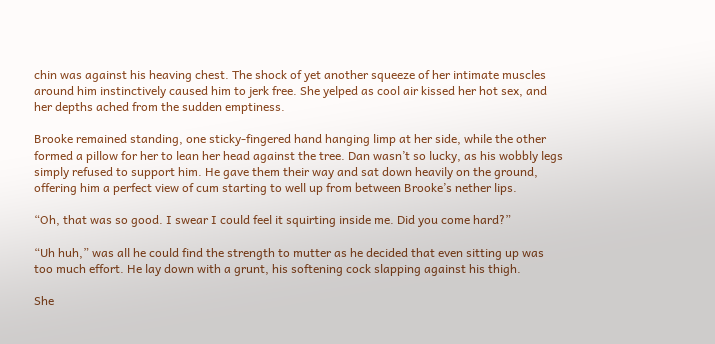chin was against his heaving chest. The shock of yet another squeeze of her intimate muscles around him instinctively caused him to jerk free. She yelped as cool air kissed her hot sex, and her depths ached from the sudden emptiness.

Brooke remained standing, one sticky-fingered hand hanging limp at her side, while the other formed a pillow for her to lean her head against the tree. Dan wasn’t so lucky, as his wobbly legs simply refused to support him. He gave them their way and sat down heavily on the ground, offering him a perfect view of cum starting to well up from between Brooke’s nether lips.

“Oh, that was so good. I swear I could feel it squirting inside me. Did you come hard?”

“Uh huh,” was all he could find the strength to mutter as he decided that even sitting up was too much effort. He lay down with a grunt, his softening cock slapping against his thigh.

She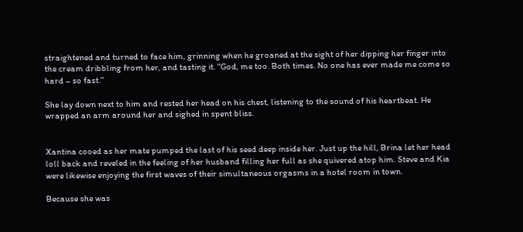straightened and turned to face him, grinning when he groaned at the sight of her dipping her finger into the cream dribbling from her, and tasting it. “God, me too. Both times. No one has ever made me come so hard – so fast.”

She lay down next to him and rested her head on his chest, listening to the sound of his heartbeat. He wrapped an arm around her and sighed in spent bliss.


Xantina cooed as her mate pumped the last of his seed deep inside her. Just up the hill, Brina let her head loll back and reveled in the feeling of her husband filling her full as she quivered atop him. Steve and Kia were likewise enjoying the first waves of their simultaneous orgasms in a hotel room in town.

Because she was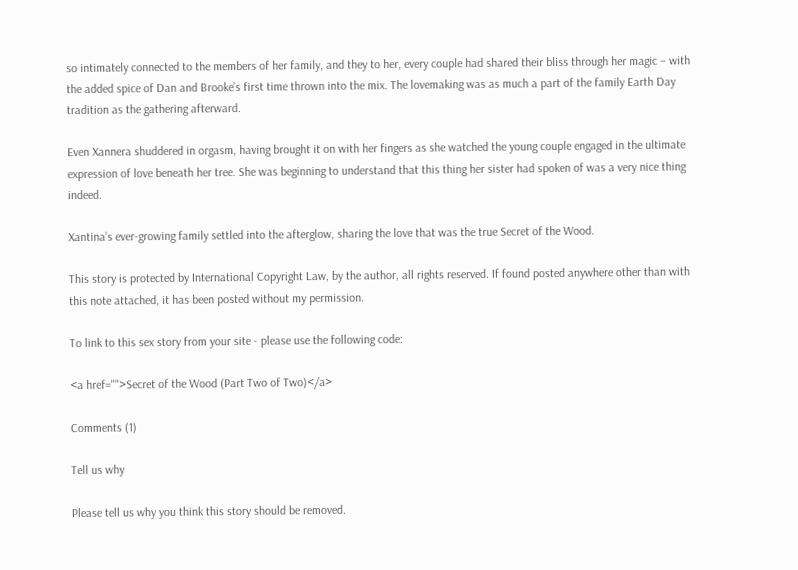so intimately connected to the members of her family, and they to her, every couple had shared their bliss through her magic – with the added spice of Dan and Brooke’s first time thrown into the mix. The lovemaking was as much a part of the family Earth Day tradition as the gathering afterward.

Even Xannera shuddered in orgasm, having brought it on with her fingers as she watched the young couple engaged in the ultimate expression of love beneath her tree. She was beginning to understand that this thing her sister had spoken of was a very nice thing indeed.

Xantina’s ever-growing family settled into the afterglow, sharing the love that was the true Secret of the Wood.

This story is protected by International Copyright Law, by the author, all rights reserved. If found posted anywhere other than with this note attached, it has been posted without my permission.

To link to this sex story from your site - please use the following code:

<a href="">Secret of the Wood (Part Two of Two)</a>

Comments (1)

Tell us why

Please tell us why you think this story should be removed.